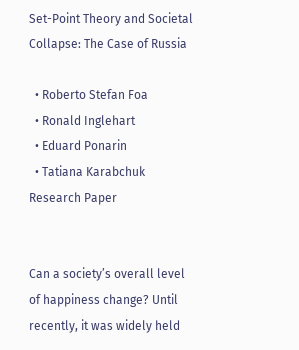Set-Point Theory and Societal Collapse: The Case of Russia

  • Roberto Stefan Foa
  • Ronald Inglehart
  • Eduard Ponarin
  • Tatiana Karabchuk
Research Paper


Can a society’s overall level of happiness change? Until recently, it was widely held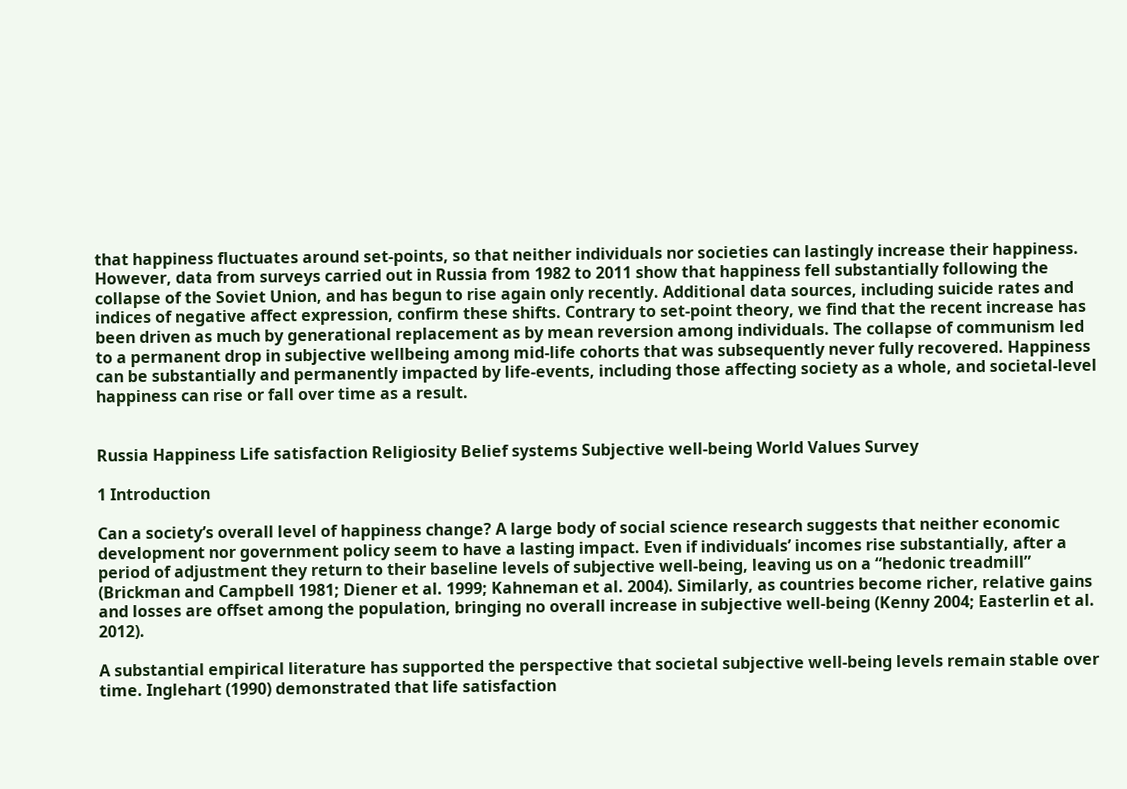that happiness fluctuates around set-points, so that neither individuals nor societies can lastingly increase their happiness. However, data from surveys carried out in Russia from 1982 to 2011 show that happiness fell substantially following the collapse of the Soviet Union, and has begun to rise again only recently. Additional data sources, including suicide rates and indices of negative affect expression, confirm these shifts. Contrary to set-point theory, we find that the recent increase has been driven as much by generational replacement as by mean reversion among individuals. The collapse of communism led to a permanent drop in subjective wellbeing among mid-life cohorts that was subsequently never fully recovered. Happiness can be substantially and permanently impacted by life-events, including those affecting society as a whole, and societal-level happiness can rise or fall over time as a result.


Russia Happiness Life satisfaction Religiosity Belief systems Subjective well-being World Values Survey

1 Introduction

Can a society’s overall level of happiness change? A large body of social science research suggests that neither economic development nor government policy seem to have a lasting impact. Even if individuals’ incomes rise substantially, after a period of adjustment they return to their baseline levels of subjective well-being, leaving us on a “hedonic treadmill” (Brickman and Campbell 1981; Diener et al. 1999; Kahneman et al. 2004). Similarly, as countries become richer, relative gains and losses are offset among the population, bringing no overall increase in subjective well-being (Kenny 2004; Easterlin et al. 2012).

A substantial empirical literature has supported the perspective that societal subjective well-being levels remain stable over time. Inglehart (1990) demonstrated that life satisfaction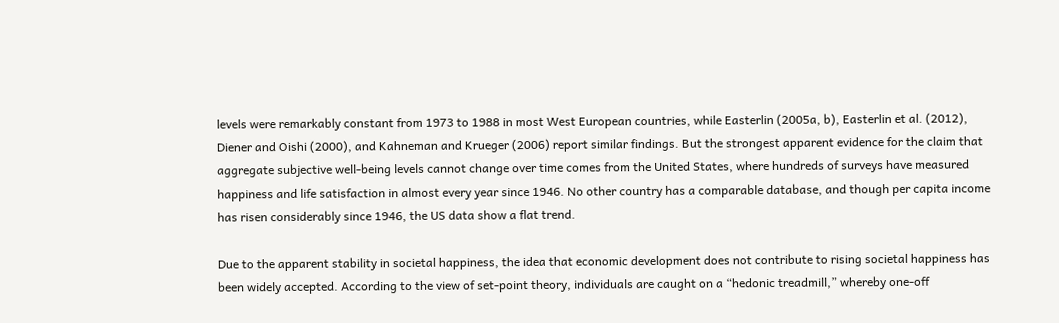levels were remarkably constant from 1973 to 1988 in most West European countries, while Easterlin (2005a, b), Easterlin et al. (2012), Diener and Oishi (2000), and Kahneman and Krueger (2006) report similar findings. But the strongest apparent evidence for the claim that aggregate subjective well-being levels cannot change over time comes from the United States, where hundreds of surveys have measured happiness and life satisfaction in almost every year since 1946. No other country has a comparable database, and though per capita income has risen considerably since 1946, the US data show a flat trend.

Due to the apparent stability in societal happiness, the idea that economic development does not contribute to rising societal happiness has been widely accepted. According to the view of set-point theory, individuals are caught on a “hedonic treadmill,” whereby one-off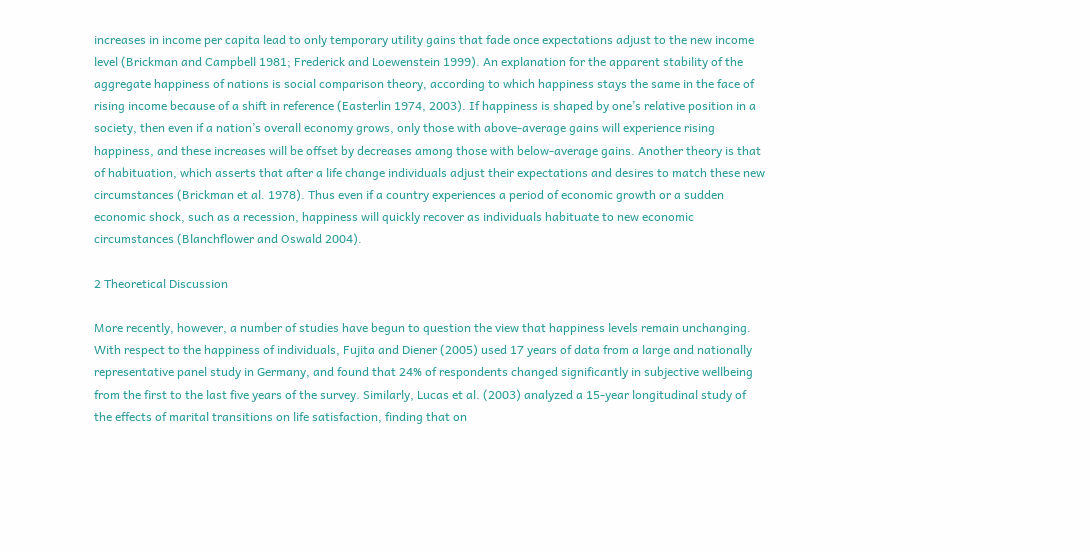increases in income per capita lead to only temporary utility gains that fade once expectations adjust to the new income level (Brickman and Campbell 1981; Frederick and Loewenstein 1999). An explanation for the apparent stability of the aggregate happiness of nations is social comparison theory, according to which happiness stays the same in the face of rising income because of a shift in reference (Easterlin 1974, 2003). If happiness is shaped by one’s relative position in a society, then even if a nation’s overall economy grows, only those with above-average gains will experience rising happiness, and these increases will be offset by decreases among those with below-average gains. Another theory is that of habituation, which asserts that after a life change individuals adjust their expectations and desires to match these new circumstances (Brickman et al. 1978). Thus even if a country experiences a period of economic growth or a sudden economic shock, such as a recession, happiness will quickly recover as individuals habituate to new economic circumstances (Blanchflower and Oswald 2004).

2 Theoretical Discussion

More recently, however, a number of studies have begun to question the view that happiness levels remain unchanging. With respect to the happiness of individuals, Fujita and Diener (2005) used 17 years of data from a large and nationally representative panel study in Germany, and found that 24% of respondents changed significantly in subjective wellbeing from the first to the last five years of the survey. Similarly, Lucas et al. (2003) analyzed a 15-year longitudinal study of the effects of marital transitions on life satisfaction, finding that on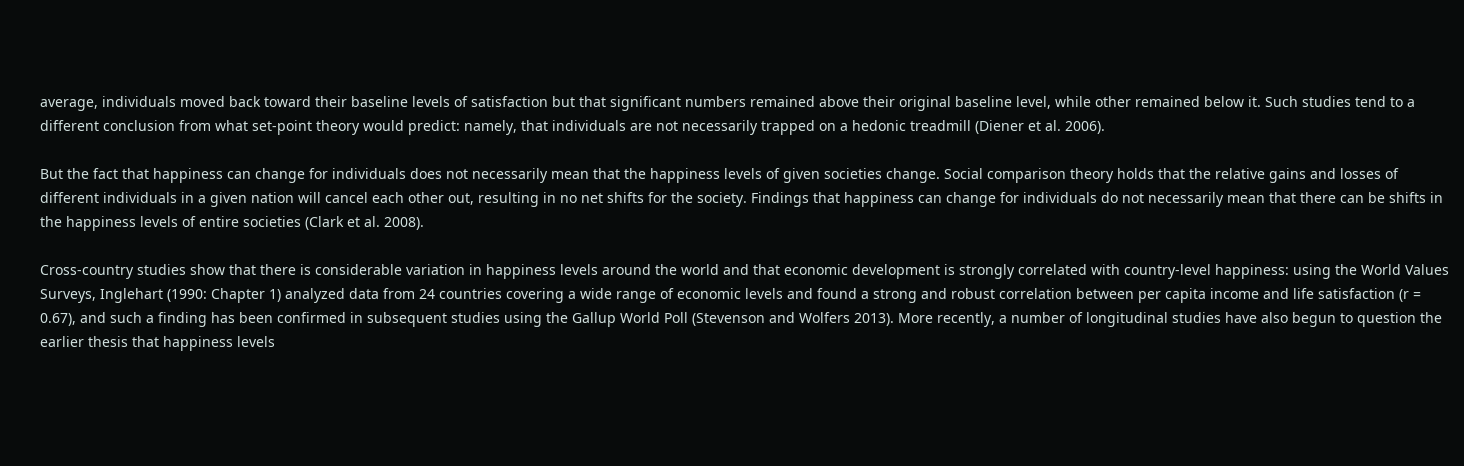average, individuals moved back toward their baseline levels of satisfaction but that significant numbers remained above their original baseline level, while other remained below it. Such studies tend to a different conclusion from what set-point theory would predict: namely, that individuals are not necessarily trapped on a hedonic treadmill (Diener et al. 2006).

But the fact that happiness can change for individuals does not necessarily mean that the happiness levels of given societies change. Social comparison theory holds that the relative gains and losses of different individuals in a given nation will cancel each other out, resulting in no net shifts for the society. Findings that happiness can change for individuals do not necessarily mean that there can be shifts in the happiness levels of entire societies (Clark et al. 2008).

Cross-country studies show that there is considerable variation in happiness levels around the world and that economic development is strongly correlated with country-level happiness: using the World Values Surveys, Inglehart (1990: Chapter 1) analyzed data from 24 countries covering a wide range of economic levels and found a strong and robust correlation between per capita income and life satisfaction (r = 0.67), and such a finding has been confirmed in subsequent studies using the Gallup World Poll (Stevenson and Wolfers 2013). More recently, a number of longitudinal studies have also begun to question the earlier thesis that happiness levels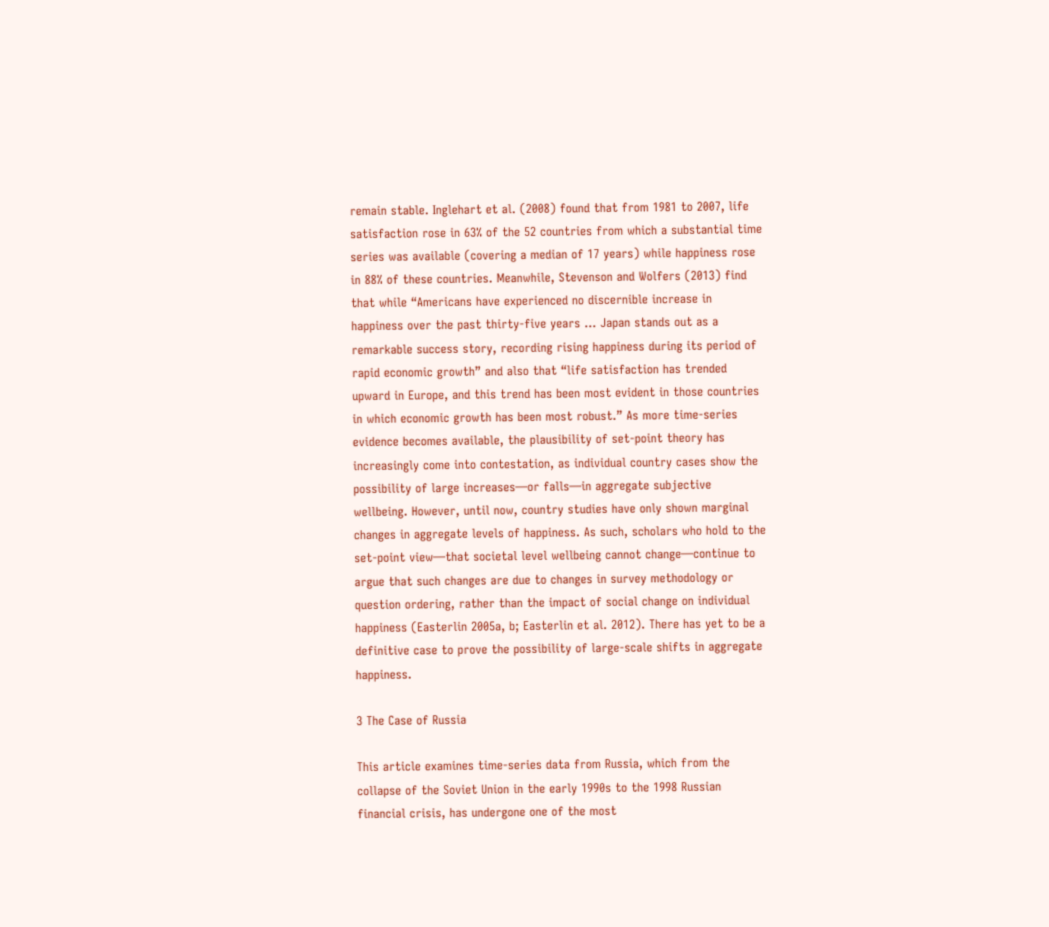remain stable. Inglehart et al. (2008) found that from 1981 to 2007, life satisfaction rose in 63% of the 52 countries from which a substantial time series was available (covering a median of 17 years) while happiness rose in 88% of these countries. Meanwhile, Stevenson and Wolfers (2013) find that while “Americans have experienced no discernible increase in happiness over the past thirty-five years … Japan stands out as a remarkable success story, recording rising happiness during its period of rapid economic growth” and also that “life satisfaction has trended upward in Europe, and this trend has been most evident in those countries in which economic growth has been most robust.” As more time-series evidence becomes available, the plausibility of set-point theory has increasingly come into contestation, as individual country cases show the possibility of large increases—or falls—in aggregate subjective wellbeing. However, until now, country studies have only shown marginal changes in aggregate levels of happiness. As such, scholars who hold to the set-point view—that societal level wellbeing cannot change—continue to argue that such changes are due to changes in survey methodology or question ordering, rather than the impact of social change on individual happiness (Easterlin 2005a, b; Easterlin et al. 2012). There has yet to be a definitive case to prove the possibility of large-scale shifts in aggregate happiness.

3 The Case of Russia

This article examines time-series data from Russia, which from the collapse of the Soviet Union in the early 1990s to the 1998 Russian financial crisis, has undergone one of the most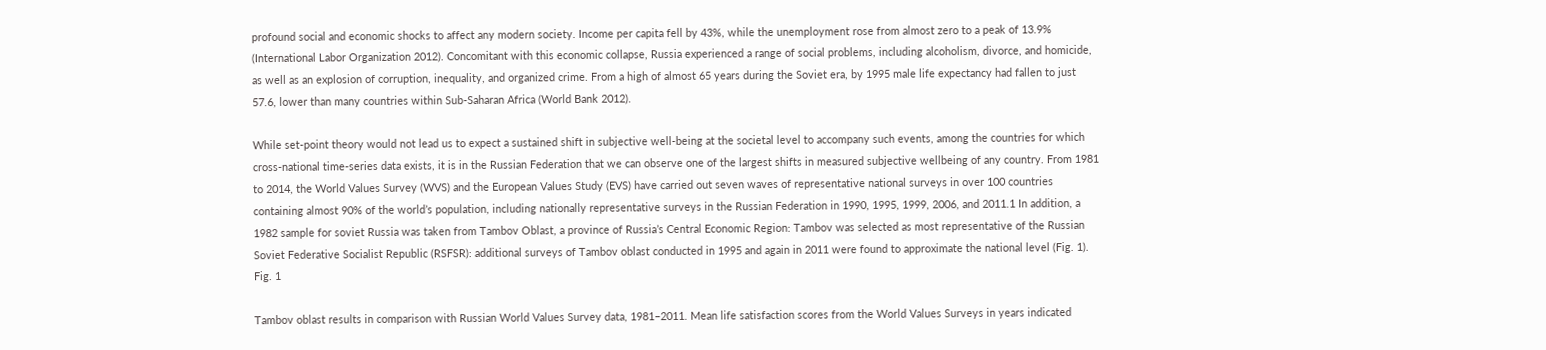profound social and economic shocks to affect any modern society. Income per capita fell by 43%, while the unemployment rose from almost zero to a peak of 13.9% (International Labor Organization 2012). Concomitant with this economic collapse, Russia experienced a range of social problems, including alcoholism, divorce, and homicide, as well as an explosion of corruption, inequality, and organized crime. From a high of almost 65 years during the Soviet era, by 1995 male life expectancy had fallen to just 57.6, lower than many countries within Sub-Saharan Africa (World Bank 2012).

While set-point theory would not lead us to expect a sustained shift in subjective well-being at the societal level to accompany such events, among the countries for which cross-national time-series data exists, it is in the Russian Federation that we can observe one of the largest shifts in measured subjective wellbeing of any country. From 1981 to 2014, the World Values Survey (WVS) and the European Values Study (EVS) have carried out seven waves of representative national surveys in over 100 countries containing almost 90% of the world’s population, including nationally representative surveys in the Russian Federation in 1990, 1995, 1999, 2006, and 2011.1 In addition, a 1982 sample for soviet Russia was taken from Tambov Oblast, a province of Russia’s Central Economic Region: Tambov was selected as most representative of the Russian Soviet Federative Socialist Republic (RSFSR): additional surveys of Tambov oblast conducted in 1995 and again in 2011 were found to approximate the national level (Fig. 1).
Fig. 1

Tambov oblast results in comparison with Russian World Values Survey data, 1981–2011. Mean life satisfaction scores from the World Values Surveys in years indicated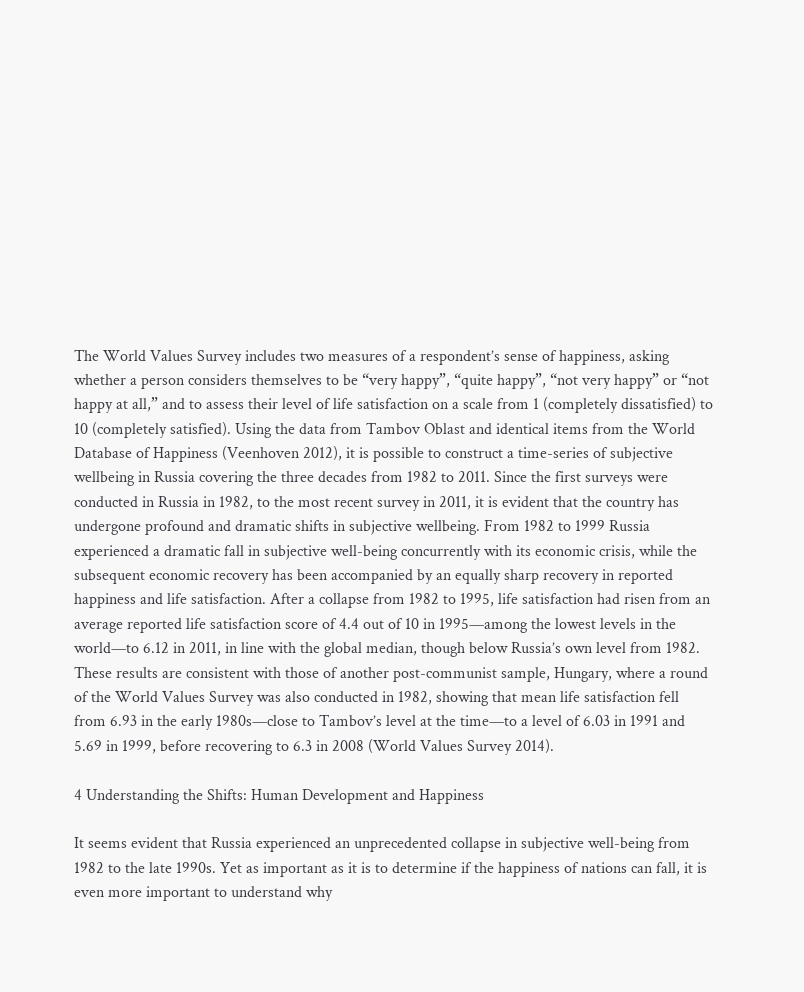The World Values Survey includes two measures of a respondent’s sense of happiness, asking whether a person considers themselves to be “very happy”, “quite happy”, “not very happy” or “not happy at all,” and to assess their level of life satisfaction on a scale from 1 (completely dissatisfied) to 10 (completely satisfied). Using the data from Tambov Oblast and identical items from the World Database of Happiness (Veenhoven 2012), it is possible to construct a time-series of subjective wellbeing in Russia covering the three decades from 1982 to 2011. Since the first surveys were conducted in Russia in 1982, to the most recent survey in 2011, it is evident that the country has undergone profound and dramatic shifts in subjective wellbeing. From 1982 to 1999 Russia experienced a dramatic fall in subjective well-being concurrently with its economic crisis, while the subsequent economic recovery has been accompanied by an equally sharp recovery in reported happiness and life satisfaction. After a collapse from 1982 to 1995, life satisfaction had risen from an average reported life satisfaction score of 4.4 out of 10 in 1995—among the lowest levels in the world—to 6.12 in 2011, in line with the global median, though below Russia’s own level from 1982. These results are consistent with those of another post-communist sample, Hungary, where a round of the World Values Survey was also conducted in 1982, showing that mean life satisfaction fell from 6.93 in the early 1980s—close to Tambov’s level at the time—to a level of 6.03 in 1991 and 5.69 in 1999, before recovering to 6.3 in 2008 (World Values Survey 2014).

4 Understanding the Shifts: Human Development and Happiness

It seems evident that Russia experienced an unprecedented collapse in subjective well-being from 1982 to the late 1990s. Yet as important as it is to determine if the happiness of nations can fall, it is even more important to understand why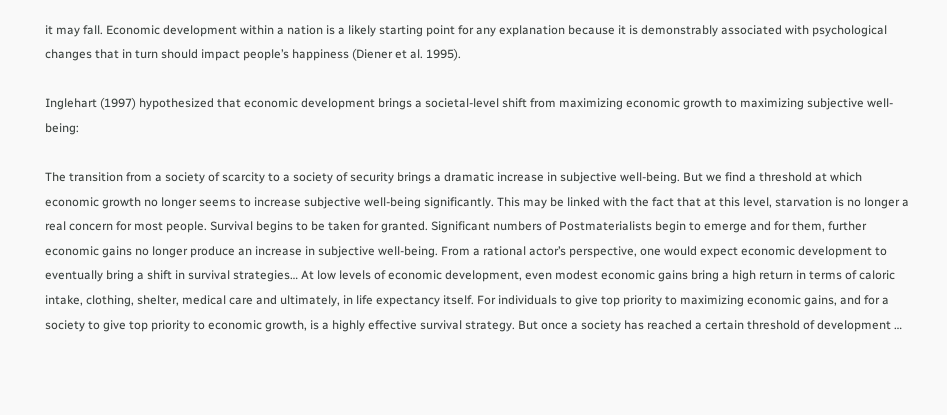it may fall. Economic development within a nation is a likely starting point for any explanation because it is demonstrably associated with psychological changes that in turn should impact people’s happiness (Diener et al. 1995).

Inglehart (1997) hypothesized that economic development brings a societal-level shift from maximizing economic growth to maximizing subjective well-being:

The transition from a society of scarcity to a society of security brings a dramatic increase in subjective well-being. But we find a threshold at which economic growth no longer seems to increase subjective well-being significantly. This may be linked with the fact that at this level, starvation is no longer a real concern for most people. Survival begins to be taken for granted. Significant numbers of Postmaterialists begin to emerge and for them, further economic gains no longer produce an increase in subjective well-being. From a rational actor’s perspective, one would expect economic development to eventually bring a shift in survival strategies… At low levels of economic development, even modest economic gains bring a high return in terms of caloric intake, clothing, shelter, medical care and ultimately, in life expectancy itself. For individuals to give top priority to maximizing economic gains, and for a society to give top priority to economic growth, is a highly effective survival strategy. But once a society has reached a certain threshold of development …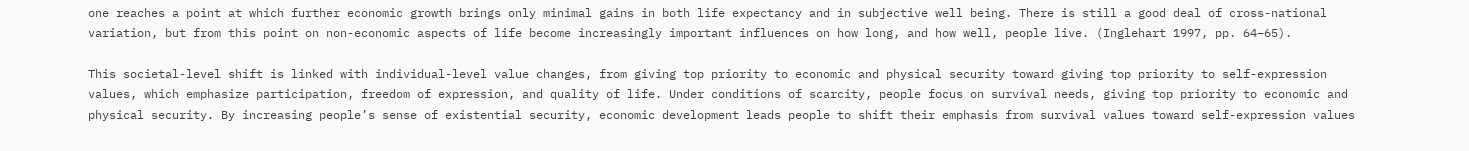one reaches a point at which further economic growth brings only minimal gains in both life expectancy and in subjective well being. There is still a good deal of cross-national variation, but from this point on non-economic aspects of life become increasingly important influences on how long, and how well, people live. (Inglehart 1997, pp. 64–65).

This societal-level shift is linked with individual-level value changes, from giving top priority to economic and physical security toward giving top priority to self-expression values, which emphasize participation, freedom of expression, and quality of life. Under conditions of scarcity, people focus on survival needs, giving top priority to economic and physical security. By increasing people’s sense of existential security, economic development leads people to shift their emphasis from survival values toward self-expression values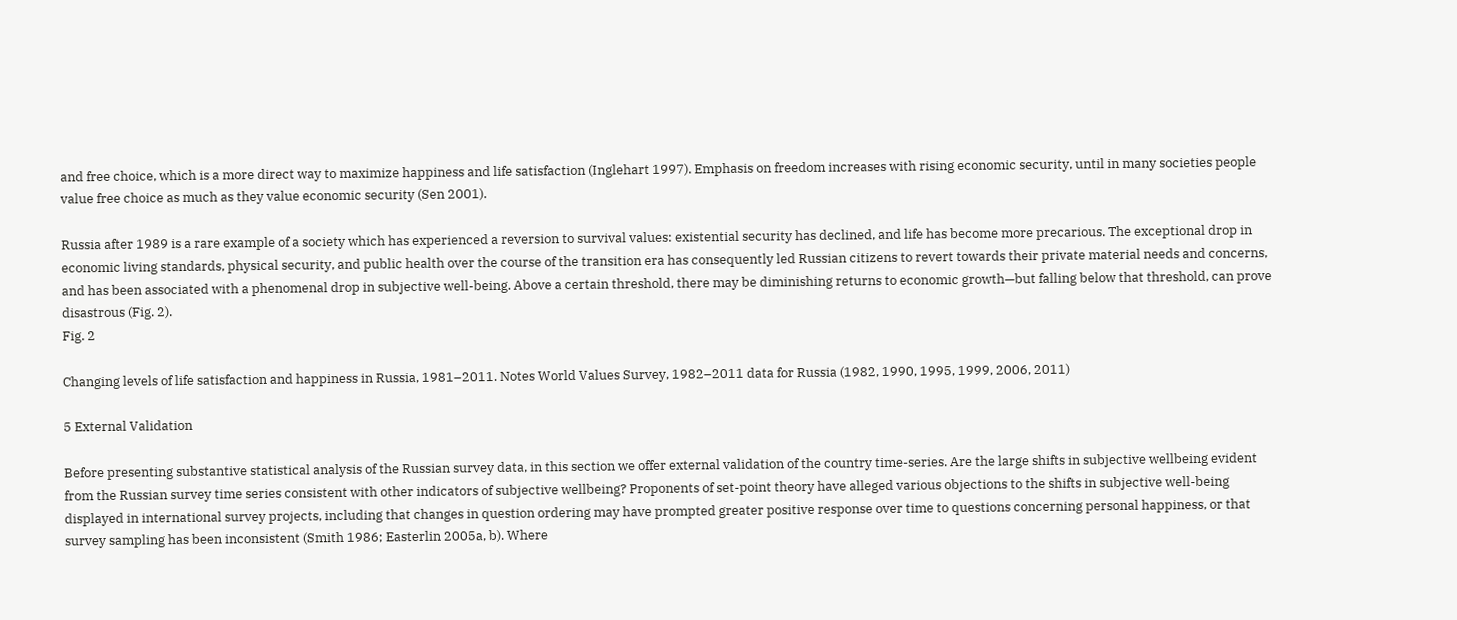and free choice, which is a more direct way to maximize happiness and life satisfaction (Inglehart 1997). Emphasis on freedom increases with rising economic security, until in many societies people value free choice as much as they value economic security (Sen 2001).

Russia after 1989 is a rare example of a society which has experienced a reversion to survival values: existential security has declined, and life has become more precarious. The exceptional drop in economic living standards, physical security, and public health over the course of the transition era has consequently led Russian citizens to revert towards their private material needs and concerns, and has been associated with a phenomenal drop in subjective well-being. Above a certain threshold, there may be diminishing returns to economic growth—but falling below that threshold, can prove disastrous (Fig. 2).
Fig. 2

Changing levels of life satisfaction and happiness in Russia, 1981–2011. Notes World Values Survey, 1982–2011 data for Russia (1982, 1990, 1995, 1999, 2006, 2011)

5 External Validation

Before presenting substantive statistical analysis of the Russian survey data, in this section we offer external validation of the country time-series. Are the large shifts in subjective wellbeing evident from the Russian survey time series consistent with other indicators of subjective wellbeing? Proponents of set-point theory have alleged various objections to the shifts in subjective well-being displayed in international survey projects, including that changes in question ordering may have prompted greater positive response over time to questions concerning personal happiness, or that survey sampling has been inconsistent (Smith 1986; Easterlin 2005a, b). Where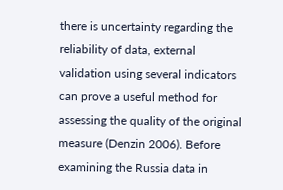there is uncertainty regarding the reliability of data, external validation using several indicators can prove a useful method for assessing the quality of the original measure (Denzin 2006). Before examining the Russia data in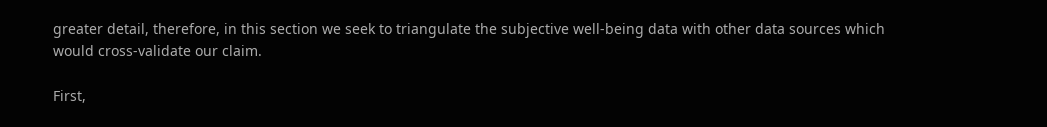greater detail, therefore, in this section we seek to triangulate the subjective well-being data with other data sources which would cross-validate our claim.

First,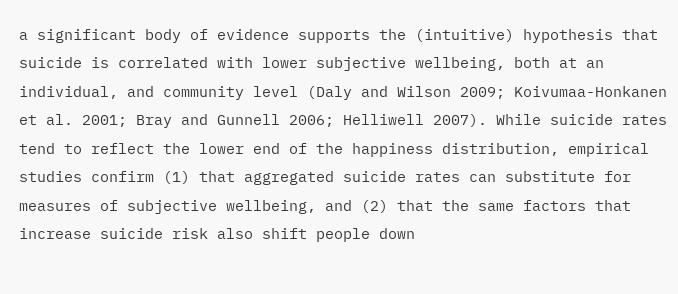a significant body of evidence supports the (intuitive) hypothesis that suicide is correlated with lower subjective wellbeing, both at an individual, and community level (Daly and Wilson 2009; Koivumaa-Honkanen et al. 2001; Bray and Gunnell 2006; Helliwell 2007). While suicide rates tend to reflect the lower end of the happiness distribution, empirical studies confirm (1) that aggregated suicide rates can substitute for measures of subjective wellbeing, and (2) that the same factors that increase suicide risk also shift people down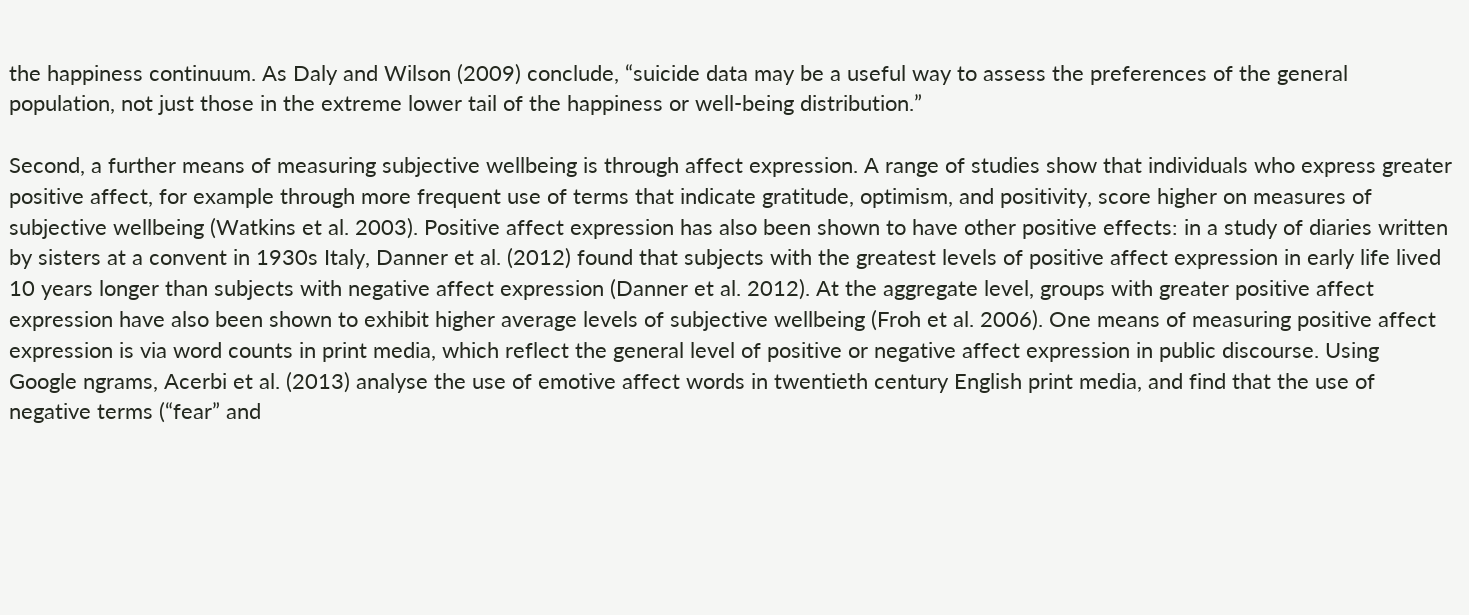the happiness continuum. As Daly and Wilson (2009) conclude, “suicide data may be a useful way to assess the preferences of the general population, not just those in the extreme lower tail of the happiness or well-being distribution.”

Second, a further means of measuring subjective wellbeing is through affect expression. A range of studies show that individuals who express greater positive affect, for example through more frequent use of terms that indicate gratitude, optimism, and positivity, score higher on measures of subjective wellbeing (Watkins et al. 2003). Positive affect expression has also been shown to have other positive effects: in a study of diaries written by sisters at a convent in 1930s Italy, Danner et al. (2012) found that subjects with the greatest levels of positive affect expression in early life lived 10 years longer than subjects with negative affect expression (Danner et al. 2012). At the aggregate level, groups with greater positive affect expression have also been shown to exhibit higher average levels of subjective wellbeing (Froh et al. 2006). One means of measuring positive affect expression is via word counts in print media, which reflect the general level of positive or negative affect expression in public discourse. Using Google ngrams, Acerbi et al. (2013) analyse the use of emotive affect words in twentieth century English print media, and find that the use of negative terms (“fear” and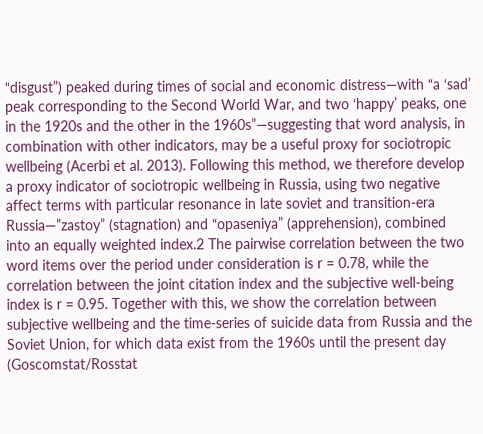“disgust”) peaked during times of social and economic distress—with “a ‘sad’ peak corresponding to the Second World War, and two ‘happy’ peaks, one in the 1920s and the other in the 1960s”—suggesting that word analysis, in combination with other indicators, may be a useful proxy for sociotropic wellbeing (Acerbi et al. 2013). Following this method, we therefore develop a proxy indicator of sociotropic wellbeing in Russia, using two negative affect terms with particular resonance in late soviet and transition-era Russia—”zastoy” (stagnation) and “opaseniya” (apprehension), combined into an equally weighted index.2 The pairwise correlation between the two word items over the period under consideration is r = 0.78, while the correlation between the joint citation index and the subjective well-being index is r = 0.95. Together with this, we show the correlation between subjective wellbeing and the time-series of suicide data from Russia and the Soviet Union, for which data exist from the 1960s until the present day (Goscomstat/Rosstat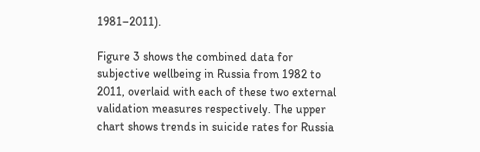1981–2011).

Figure 3 shows the combined data for subjective wellbeing in Russia from 1982 to 2011, overlaid with each of these two external validation measures respectively. The upper chart shows trends in suicide rates for Russia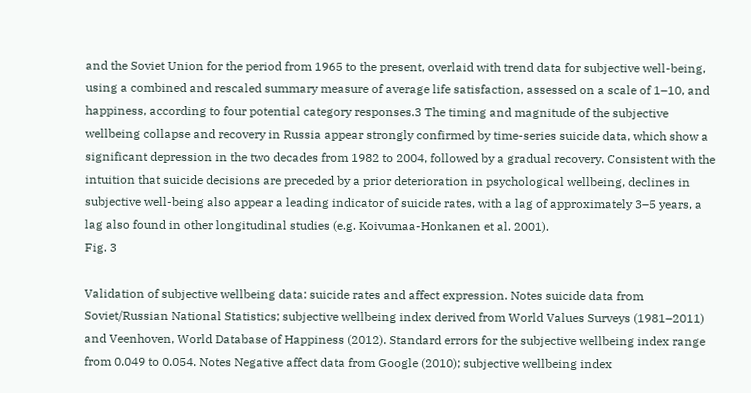and the Soviet Union for the period from 1965 to the present, overlaid with trend data for subjective well-being, using a combined and rescaled summary measure of average life satisfaction, assessed on a scale of 1–10, and happiness, according to four potential category responses.3 The timing and magnitude of the subjective wellbeing collapse and recovery in Russia appear strongly confirmed by time-series suicide data, which show a significant depression in the two decades from 1982 to 2004, followed by a gradual recovery. Consistent with the intuition that suicide decisions are preceded by a prior deterioration in psychological wellbeing, declines in subjective well-being also appear a leading indicator of suicide rates, with a lag of approximately 3–5 years, a lag also found in other longitudinal studies (e.g. Koivumaa-Honkanen et al. 2001).
Fig. 3

Validation of subjective wellbeing data: suicide rates and affect expression. Notes suicide data from Soviet/Russian National Statistics; subjective wellbeing index derived from World Values Surveys (1981–2011) and Veenhoven, World Database of Happiness (2012). Standard errors for the subjective wellbeing index range from 0.049 to 0.054. Notes Negative affect data from Google (2010); subjective wellbeing index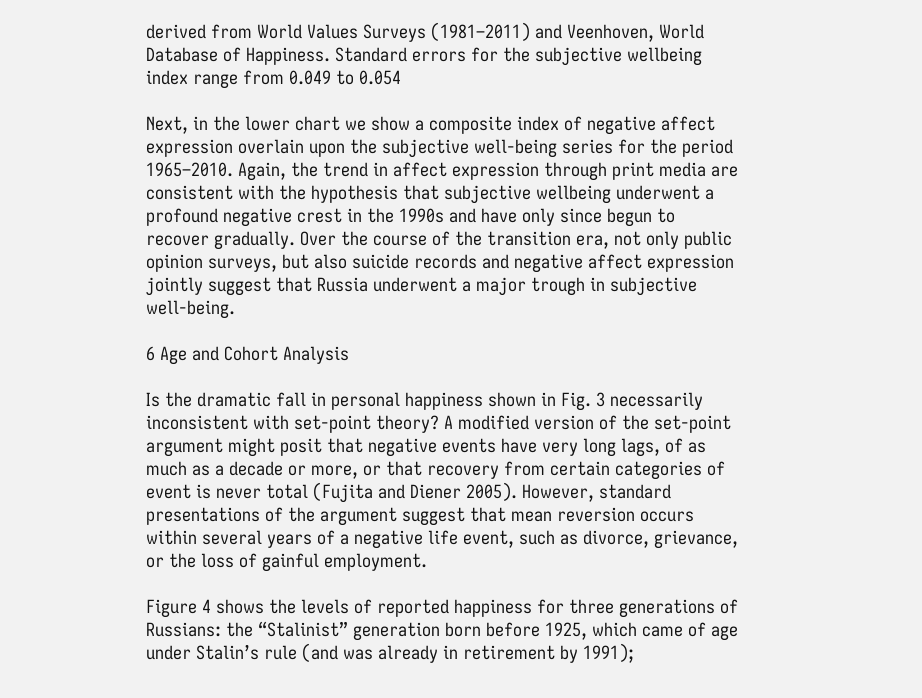derived from World Values Surveys (1981–2011) and Veenhoven, World Database of Happiness. Standard errors for the subjective wellbeing index range from 0.049 to 0.054

Next, in the lower chart we show a composite index of negative affect expression overlain upon the subjective well-being series for the period 1965–2010. Again, the trend in affect expression through print media are consistent with the hypothesis that subjective wellbeing underwent a profound negative crest in the 1990s and have only since begun to recover gradually. Over the course of the transition era, not only public opinion surveys, but also suicide records and negative affect expression jointly suggest that Russia underwent a major trough in subjective well-being.

6 Age and Cohort Analysis

Is the dramatic fall in personal happiness shown in Fig. 3 necessarily inconsistent with set-point theory? A modified version of the set-point argument might posit that negative events have very long lags, of as much as a decade or more, or that recovery from certain categories of event is never total (Fujita and Diener 2005). However, standard presentations of the argument suggest that mean reversion occurs within several years of a negative life event, such as divorce, grievance, or the loss of gainful employment.

Figure 4 shows the levels of reported happiness for three generations of Russians: the “Stalinist” generation born before 1925, which came of age under Stalin’s rule (and was already in retirement by 1991);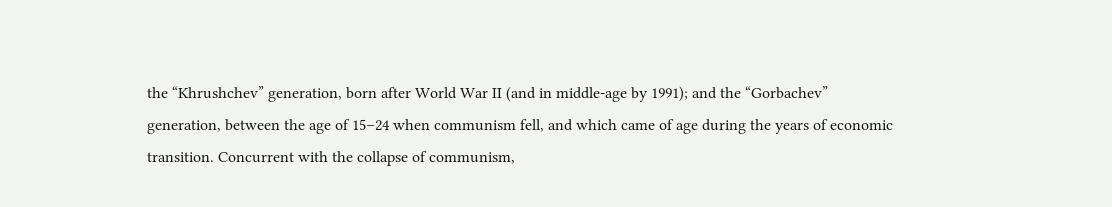the “Khrushchev” generation, born after World War II (and in middle-age by 1991); and the “Gorbachev” generation, between the age of 15–24 when communism fell, and which came of age during the years of economic transition. Concurrent with the collapse of communism,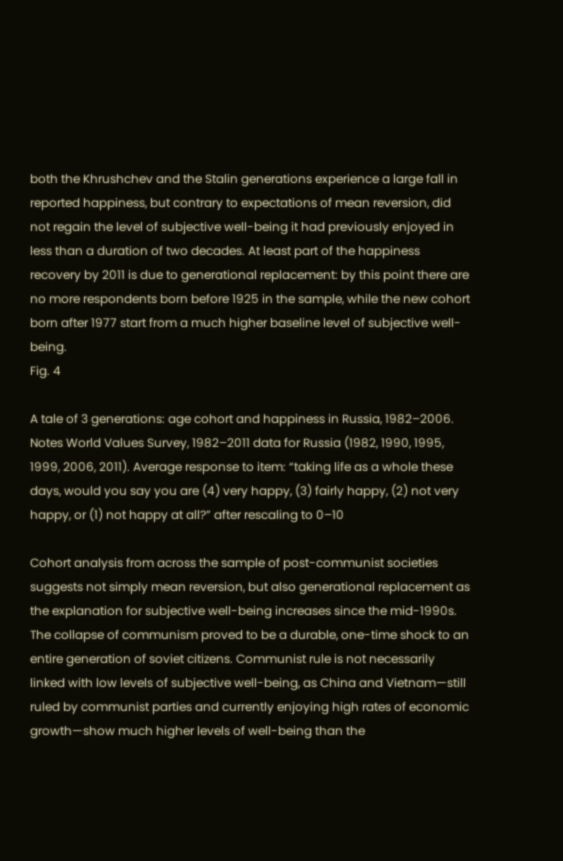both the Khrushchev and the Stalin generations experience a large fall in reported happiness, but contrary to expectations of mean reversion, did not regain the level of subjective well-being it had previously enjoyed in less than a duration of two decades. At least part of the happiness recovery by 2011 is due to generational replacement: by this point there are no more respondents born before 1925 in the sample, while the new cohort born after 1977 start from a much higher baseline level of subjective well-being.
Fig. 4

A tale of 3 generations: age cohort and happiness in Russia, 1982–2006. Notes World Values Survey, 1982–2011 data for Russia (1982, 1990, 1995, 1999, 2006, 2011). Average response to item: “taking life as a whole these days, would you say you are (4) very happy, (3) fairly happy, (2) not very happy, or (1) not happy at all?” after rescaling to 0–10

Cohort analysis from across the sample of post-communist societies suggests not simply mean reversion, but also generational replacement as the explanation for subjective well-being increases since the mid-1990s. The collapse of communism proved to be a durable, one-time shock to an entire generation of soviet citizens. Communist rule is not necessarily linked with low levels of subjective well-being, as China and Vietnam—still ruled by communist parties and currently enjoying high rates of economic growth—show much higher levels of well-being than the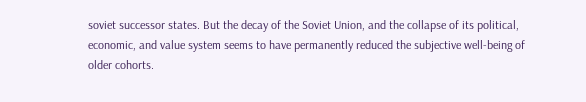soviet successor states. But the decay of the Soviet Union, and the collapse of its political, economic, and value system seems to have permanently reduced the subjective well-being of older cohorts.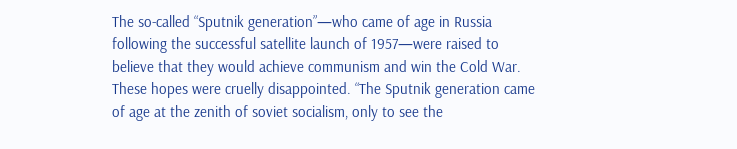The so-called “Sputnik generation”—who came of age in Russia following the successful satellite launch of 1957—were raised to believe that they would achieve communism and win the Cold War. These hopes were cruelly disappointed. “The Sputnik generation came of age at the zenith of soviet socialism, only to see the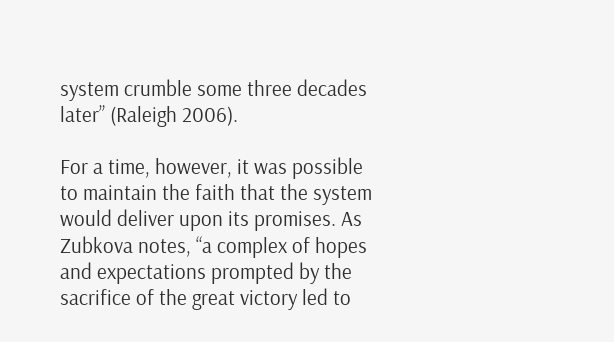system crumble some three decades later” (Raleigh 2006).

For a time, however, it was possible to maintain the faith that the system would deliver upon its promises. As Zubkova notes, “a complex of hopes and expectations prompted by the sacrifice of the great victory led to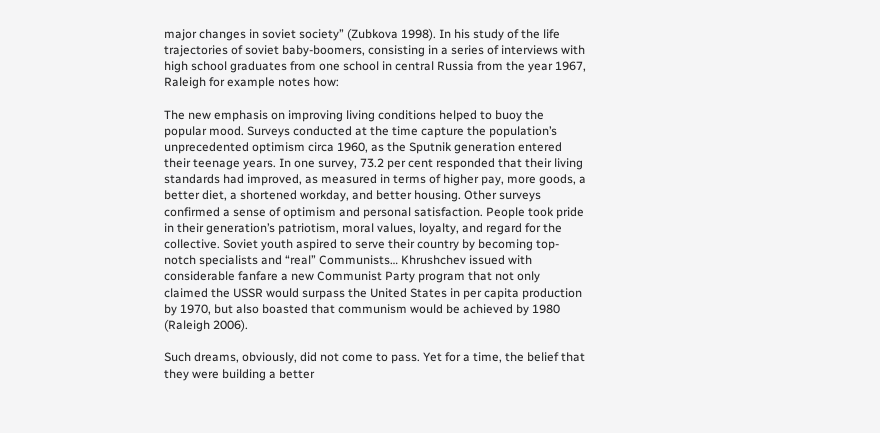major changes in soviet society” (Zubkova 1998). In his study of the life trajectories of soviet baby-boomers, consisting in a series of interviews with high school graduates from one school in central Russia from the year 1967, Raleigh for example notes how:

The new emphasis on improving living conditions helped to buoy the popular mood. Surveys conducted at the time capture the population’s unprecedented optimism circa 1960, as the Sputnik generation entered their teenage years. In one survey, 73.2 per cent responded that their living standards had improved, as measured in terms of higher pay, more goods, a better diet, a shortened workday, and better housing. Other surveys confirmed a sense of optimism and personal satisfaction. People took pride in their generation’s patriotism, moral values, loyalty, and regard for the collective. Soviet youth aspired to serve their country by becoming top-notch specialists and “real” Communists… Khrushchev issued with considerable fanfare a new Communist Party program that not only claimed the USSR would surpass the United States in per capita production by 1970, but also boasted that communism would be achieved by 1980 (Raleigh 2006).

Such dreams, obviously, did not come to pass. Yet for a time, the belief that they were building a better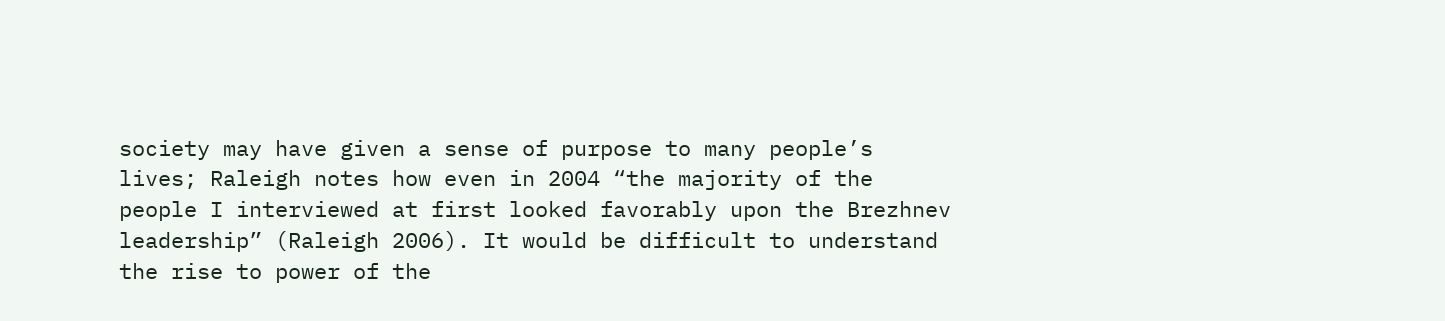society may have given a sense of purpose to many people’s lives; Raleigh notes how even in 2004 “the majority of the people I interviewed at first looked favorably upon the Brezhnev leadership” (Raleigh 2006). It would be difficult to understand the rise to power of the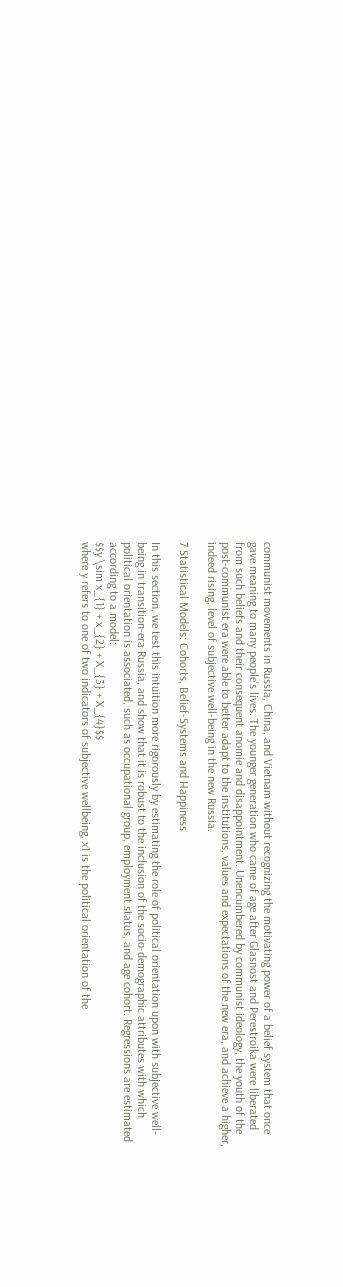communist movements in Russia, China, and Vietnam without recognizing the motivating power of a belief system that once gave meaning to many people’s lives. The younger generation who came of age after Glasnost and Perestroika were liberated from such beliefs and their consequent anomie and disappointment. Unencumbered by communist ideology, the youth of the post-communist era were able to better adapt to the institutions, values and expectations of the new era, and achieve a higher, indeed rising, level of subjective well-being in the new Russia.

7 Statistical Models: Cohorts, Belief-Systems and Happiness

In this section, we test this intuition more rigorously by estimating the role of political orientation upon with subjective well-being in transition-era Russia, and show that it is robust to the inclusion of the socio-demographic attributes with which political orientation is associated, such as occupational group, employment status, and age cohort. Regressions are estimated according to a model:
$$y \sim x_{1} + x_{2} + X_{3} + X_{4}$$
where y refers to one of two indicators of subjective wellbeing, x1 is the political orientation of the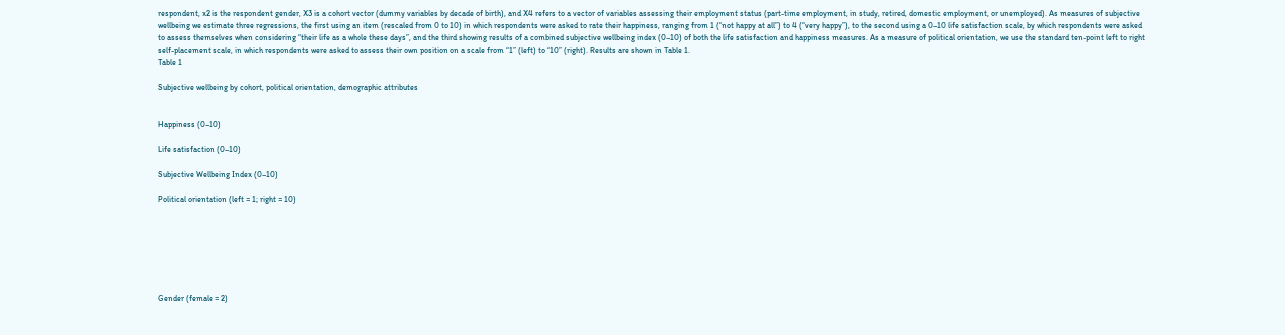respondent, x2 is the respondent gender, X3 is a cohort vector (dummy variables by decade of birth), and X4 refers to a vector of variables assessing their employment status (part-time employment, in study, retired, domestic employment, or unemployed). As measures of subjective wellbeing we estimate three regressions, the first using an item (rescaled from 0 to 10) in which respondents were asked to rate their happiness, ranging from 1 (“not happy at all”) to 4 (“very happy”), to the second using a 0–10 life satisfaction scale, by which respondents were asked to assess themselves when considering “their life as a whole these days”, and the third showing results of a combined subjective wellbeing index (0–10) of both the life satisfaction and happiness measures. As a measure of political orientation, we use the standard ten-point left to right self-placement scale, in which respondents were asked to assess their own position on a scale from “1” (left) to “10” (right). Results are shown in Table 1.
Table 1

Subjective wellbeing by cohort, political orientation, demographic attributes


Happiness (0–10)

Life satisfaction (0–10)

Subjective Wellbeing Index (0–10)

Political orientation (left = 1; right = 10)







Gender (female = 2)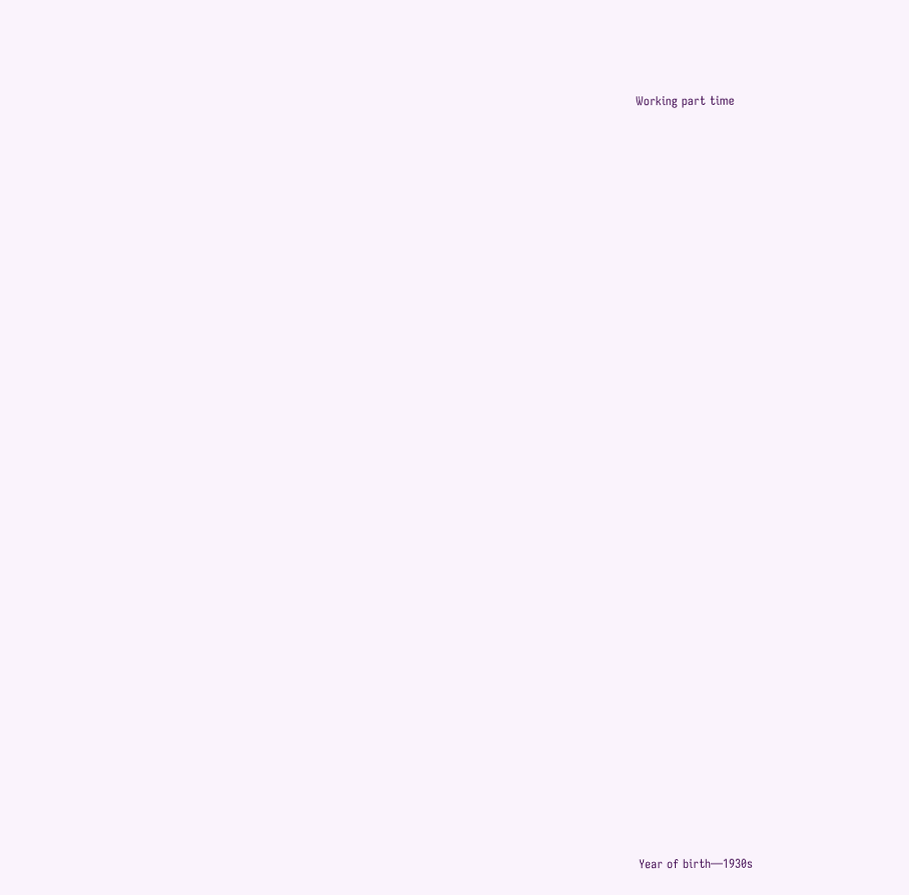Working part time



































Year of birth—1930s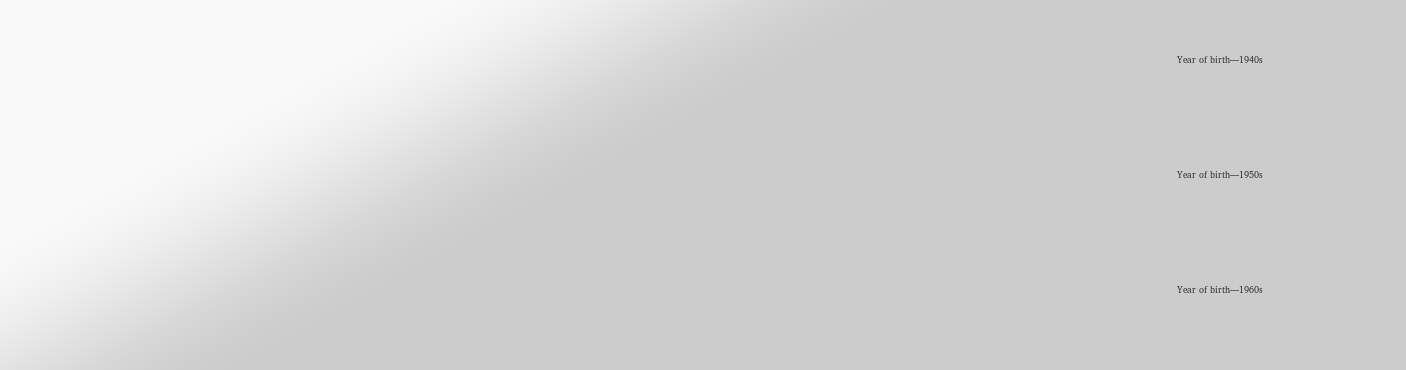Year of birth—1940s







Year of birth—1950s







Year of birth—1960s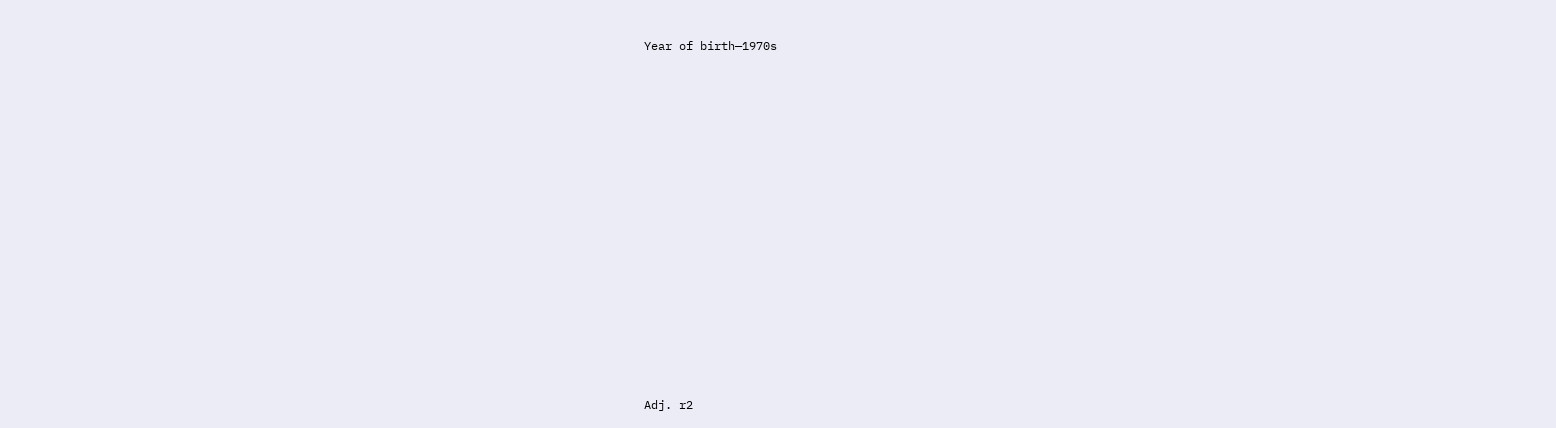Year of birth—1970s
























Adj. r2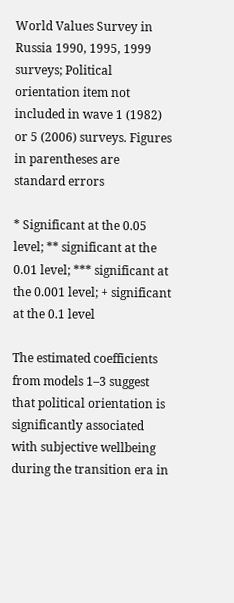World Values Survey in Russia 1990, 1995, 1999 surveys; Political orientation item not included in wave 1 (1982) or 5 (2006) surveys. Figures in parentheses are standard errors

* Significant at the 0.05 level; ** significant at the 0.01 level; *** significant at the 0.001 level; + significant at the 0.1 level

The estimated coefficients from models 1–3 suggest that political orientation is significantly associated with subjective wellbeing during the transition era in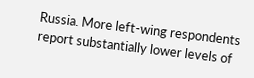Russia. More left-wing respondents report substantially lower levels of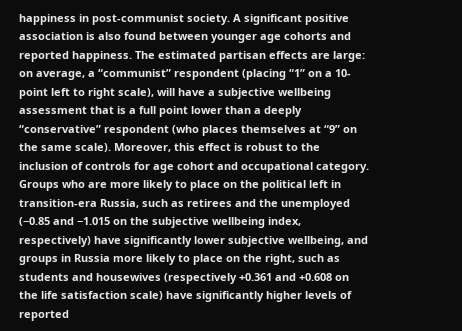happiness in post-communist society. A significant positive association is also found between younger age cohorts and reported happiness. The estimated partisan effects are large: on average, a “communist” respondent (placing “1” on a 10-point left to right scale), will have a subjective wellbeing assessment that is a full point lower than a deeply “conservative” respondent (who places themselves at “9” on the same scale). Moreover, this effect is robust to the inclusion of controls for age cohort and occupational category. Groups who are more likely to place on the political left in transition-era Russia, such as retirees and the unemployed (−0.85 and −1.015 on the subjective wellbeing index, respectively) have significantly lower subjective wellbeing, and groups in Russia more likely to place on the right, such as students and housewives (respectively +0.361 and +0.608 on the life satisfaction scale) have significantly higher levels of reported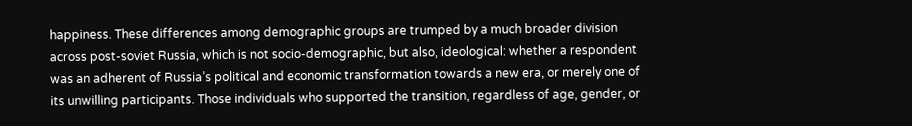happiness. These differences among demographic groups are trumped by a much broader division across post-soviet Russia, which is not socio-demographic, but also, ideological: whether a respondent was an adherent of Russia’s political and economic transformation towards a new era, or merely one of its unwilling participants. Those individuals who supported the transition, regardless of age, gender, or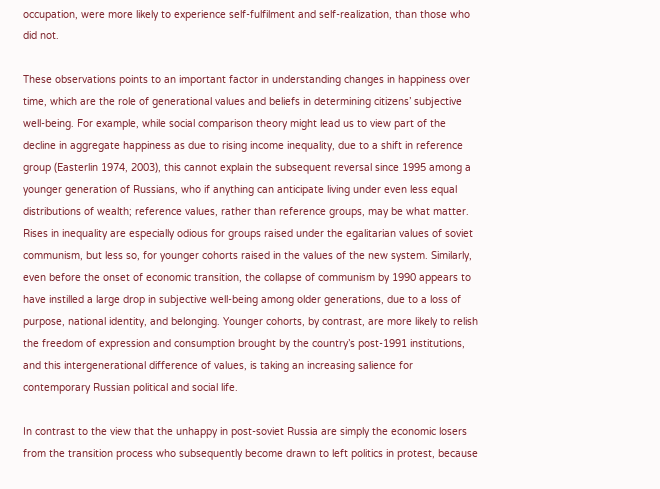occupation, were more likely to experience self-fulfilment and self-realization, than those who did not.

These observations points to an important factor in understanding changes in happiness over time, which are the role of generational values and beliefs in determining citizens’ subjective well-being. For example, while social comparison theory might lead us to view part of the decline in aggregate happiness as due to rising income inequality, due to a shift in reference group (Easterlin 1974, 2003), this cannot explain the subsequent reversal since 1995 among a younger generation of Russians, who if anything can anticipate living under even less equal distributions of wealth; reference values, rather than reference groups, may be what matter. Rises in inequality are especially odious for groups raised under the egalitarian values of soviet communism, but less so, for younger cohorts raised in the values of the new system. Similarly, even before the onset of economic transition, the collapse of communism by 1990 appears to have instilled a large drop in subjective well-being among older generations, due to a loss of purpose, national identity, and belonging. Younger cohorts, by contrast, are more likely to relish the freedom of expression and consumption brought by the country’s post-1991 institutions, and this intergenerational difference of values, is taking an increasing salience for contemporary Russian political and social life.

In contrast to the view that the unhappy in post-soviet Russia are simply the economic losers from the transition process who subsequently become drawn to left politics in protest, because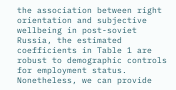the association between right orientation and subjective wellbeing in post-soviet Russia, the estimated coefficients in Table 1 are robust to demographic controls for employment status. Nonetheless, we can provide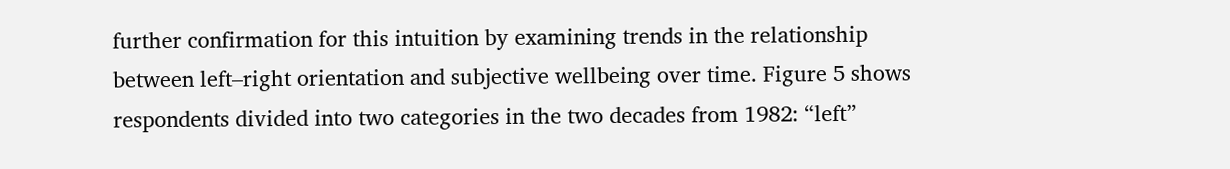further confirmation for this intuition by examining trends in the relationship between left–right orientation and subjective wellbeing over time. Figure 5 shows respondents divided into two categories in the two decades from 1982: “left”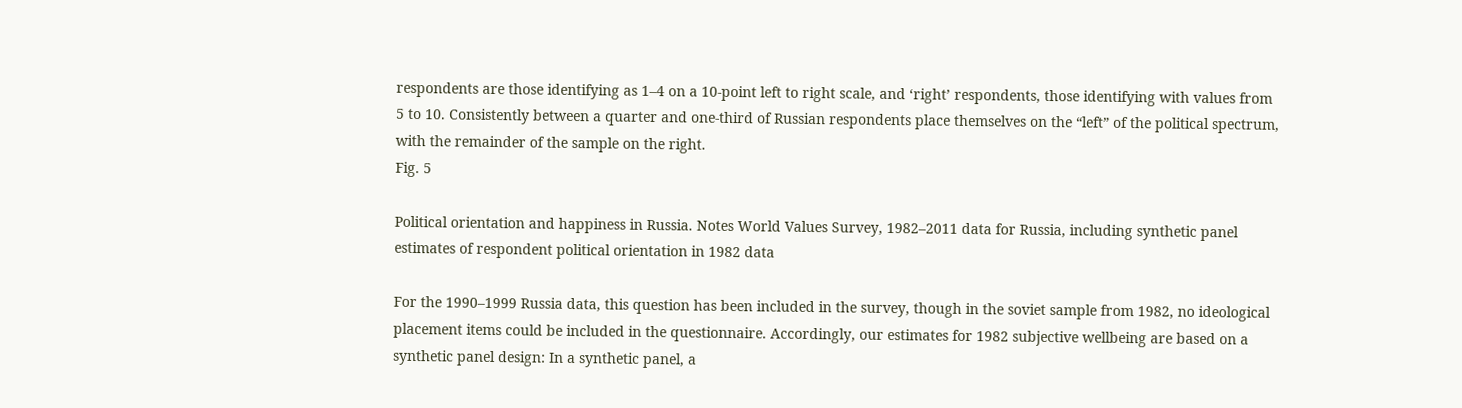respondents are those identifying as 1–4 on a 10-point left to right scale, and ‘right’ respondents, those identifying with values from 5 to 10. Consistently between a quarter and one-third of Russian respondents place themselves on the “left” of the political spectrum, with the remainder of the sample on the right.
Fig. 5

Political orientation and happiness in Russia. Notes World Values Survey, 1982–2011 data for Russia, including synthetic panel estimates of respondent political orientation in 1982 data

For the 1990–1999 Russia data, this question has been included in the survey, though in the soviet sample from 1982, no ideological placement items could be included in the questionnaire. Accordingly, our estimates for 1982 subjective wellbeing are based on a synthetic panel design: In a synthetic panel, a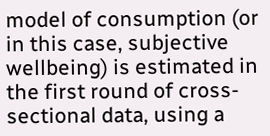model of consumption (or in this case, subjective wellbeing) is estimated in the first round of cross-sectional data, using a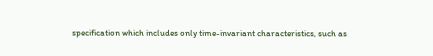specification which includes only time-invariant characteristics, such as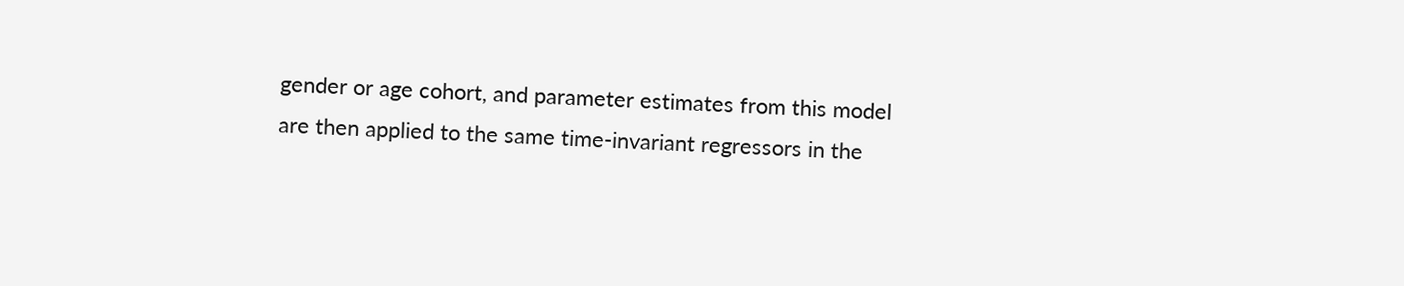gender or age cohort, and parameter estimates from this model are then applied to the same time-invariant regressors in the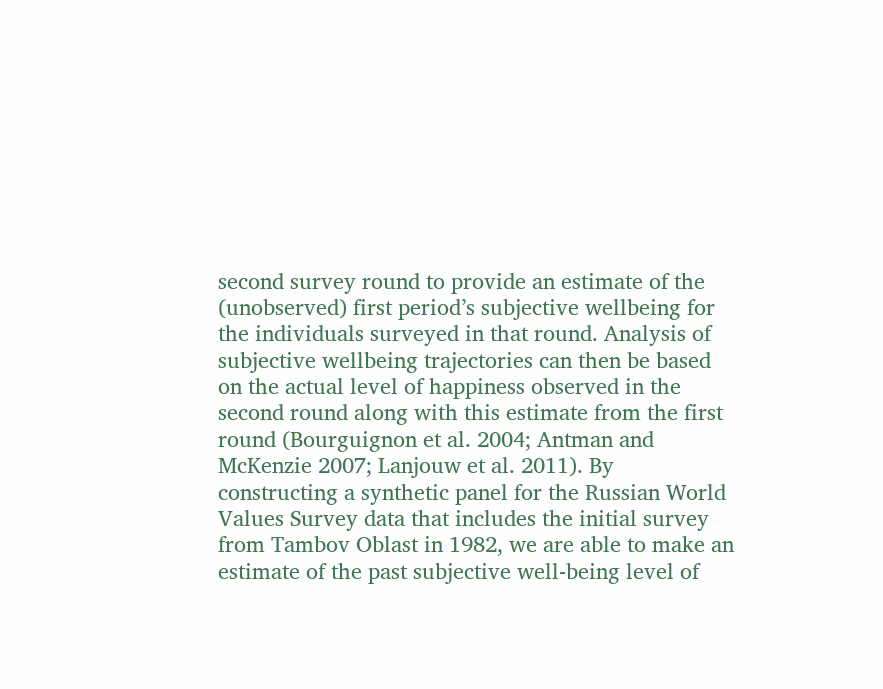second survey round to provide an estimate of the (unobserved) first period’s subjective wellbeing for the individuals surveyed in that round. Analysis of subjective wellbeing trajectories can then be based on the actual level of happiness observed in the second round along with this estimate from the first round (Bourguignon et al. 2004; Antman and McKenzie 2007; Lanjouw et al. 2011). By constructing a synthetic panel for the Russian World Values Survey data that includes the initial survey from Tambov Oblast in 1982, we are able to make an estimate of the past subjective well-being level of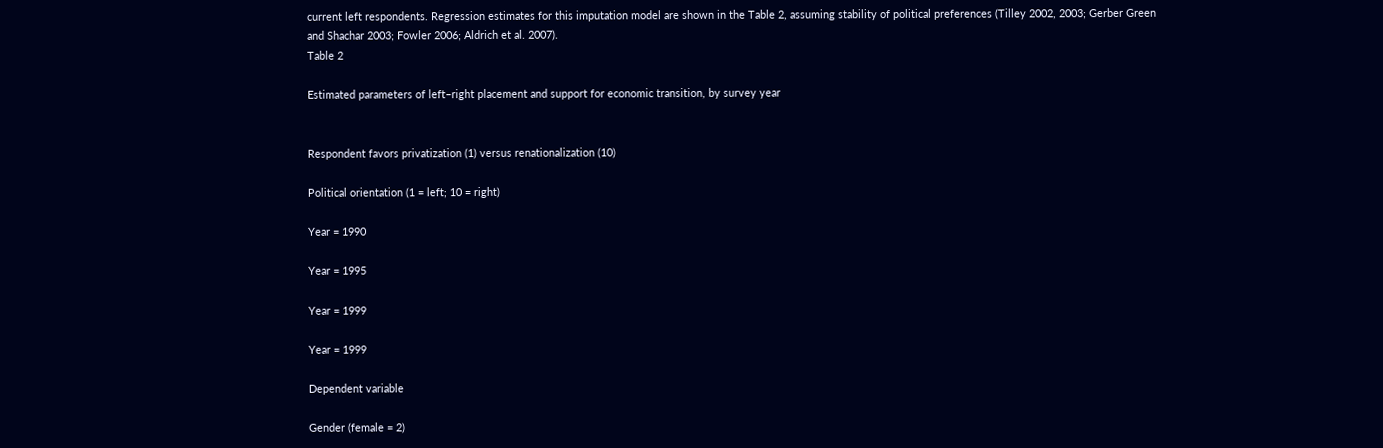current left respondents. Regression estimates for this imputation model are shown in the Table 2, assuming stability of political preferences (Tilley 2002, 2003; Gerber Green and Shachar 2003; Fowler 2006; Aldrich et al. 2007).
Table 2

Estimated parameters of left–right placement and support for economic transition, by survey year


Respondent favors privatization (1) versus renationalization (10)

Political orientation (1 = left; 10 = right)

Year = 1990

Year = 1995

Year = 1999

Year = 1999

Dependent variable

Gender (female = 2)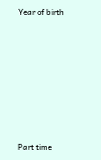Year of birth









Part time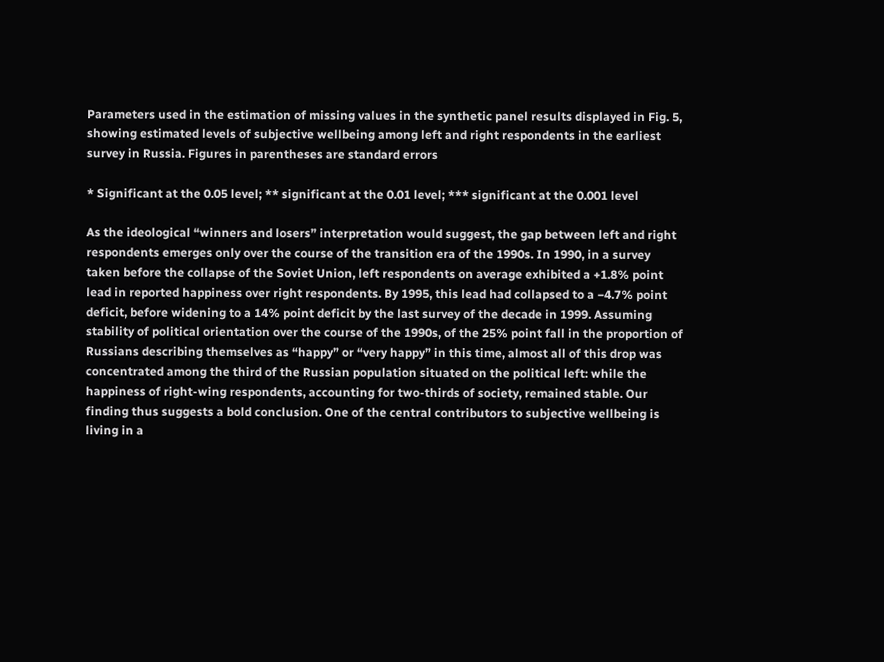Parameters used in the estimation of missing values in the synthetic panel results displayed in Fig. 5, showing estimated levels of subjective wellbeing among left and right respondents in the earliest survey in Russia. Figures in parentheses are standard errors

* Significant at the 0.05 level; ** significant at the 0.01 level; *** significant at the 0.001 level

As the ideological “winners and losers” interpretation would suggest, the gap between left and right respondents emerges only over the course of the transition era of the 1990s. In 1990, in a survey taken before the collapse of the Soviet Union, left respondents on average exhibited a +1.8% point lead in reported happiness over right respondents. By 1995, this lead had collapsed to a −4.7% point deficit, before widening to a 14% point deficit by the last survey of the decade in 1999. Assuming stability of political orientation over the course of the 1990s, of the 25% point fall in the proportion of Russians describing themselves as “happy” or “very happy” in this time, almost all of this drop was concentrated among the third of the Russian population situated on the political left: while the happiness of right-wing respondents, accounting for two-thirds of society, remained stable. Our finding thus suggests a bold conclusion. One of the central contributors to subjective wellbeing is living in a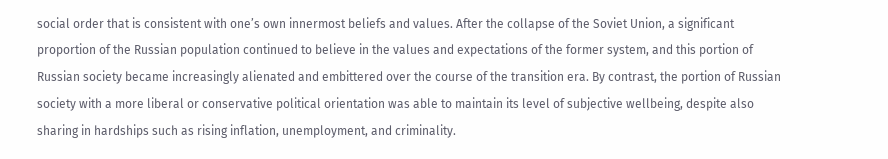social order that is consistent with one’s own innermost beliefs and values. After the collapse of the Soviet Union, a significant proportion of the Russian population continued to believe in the values and expectations of the former system, and this portion of Russian society became increasingly alienated and embittered over the course of the transition era. By contrast, the portion of Russian society with a more liberal or conservative political orientation was able to maintain its level of subjective wellbeing, despite also sharing in hardships such as rising inflation, unemployment, and criminality.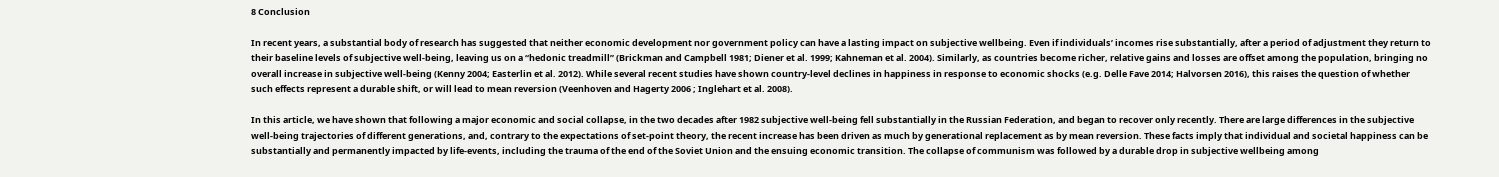8 Conclusion

In recent years, a substantial body of research has suggested that neither economic development nor government policy can have a lasting impact on subjective wellbeing. Even if individuals’ incomes rise substantially, after a period of adjustment they return to their baseline levels of subjective well-being, leaving us on a “hedonic treadmill” (Brickman and Campbell 1981; Diener et al. 1999; Kahneman et al. 2004). Similarly, as countries become richer, relative gains and losses are offset among the population, bringing no overall increase in subjective well-being (Kenny 2004; Easterlin et al. 2012). While several recent studies have shown country-level declines in happiness in response to economic shocks (e.g. Delle Fave 2014; Halvorsen 2016), this raises the question of whether such effects represent a durable shift, or will lead to mean reversion (Veenhoven and Hagerty 2006 ; Inglehart et al. 2008).

In this article, we have shown that following a major economic and social collapse, in the two decades after 1982 subjective well-being fell substantially in the Russian Federation, and began to recover only recently. There are large differences in the subjective well-being trajectories of different generations, and, contrary to the expectations of set-point theory, the recent increase has been driven as much by generational replacement as by mean reversion. These facts imply that individual and societal happiness can be substantially and permanently impacted by life-events, including the trauma of the end of the Soviet Union and the ensuing economic transition. The collapse of communism was followed by a durable drop in subjective wellbeing among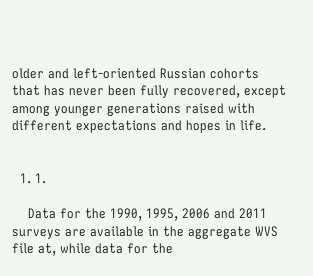older and left-oriented Russian cohorts that has never been fully recovered, except among younger generations raised with different expectations and hopes in life.


  1. 1.

    Data for the 1990, 1995, 2006 and 2011 surveys are available in the aggregate WVS file at, while data for the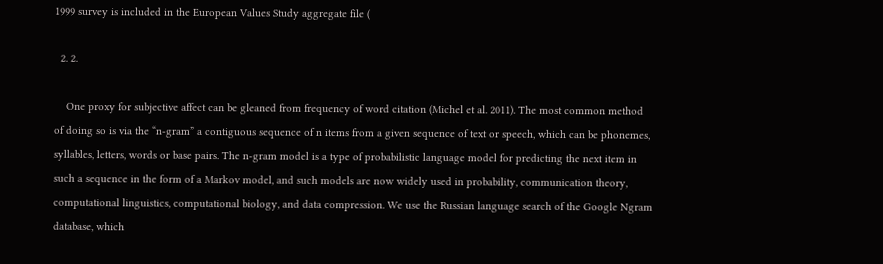1999 survey is included in the European Values Study aggregate file (

  2. 2.

    One proxy for subjective affect can be gleaned from frequency of word citation (Michel et al. 2011). The most common method of doing so is via the “n-gram” a contiguous sequence of n items from a given sequence of text or speech, which can be phonemes, syllables, letters, words or base pairs. The n-gram model is a type of probabilistic language model for predicting the next item in such a sequence in the form of a Markov model, and such models are now widely used in probability, communication theory, computational linguistics, computational biology, and data compression. We use the Russian language search of the Google Ngram database, which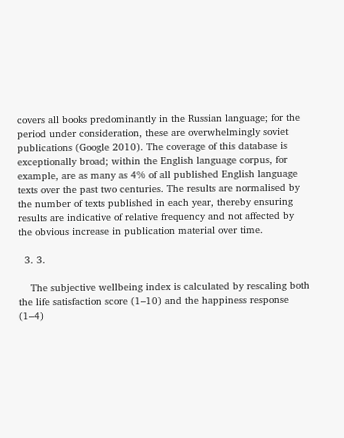covers all books predominantly in the Russian language; for the period under consideration, these are overwhelmingly soviet publications (Google 2010). The coverage of this database is exceptionally broad; within the English language corpus, for example, are as many as 4% of all published English language texts over the past two centuries. The results are normalised by the number of texts published in each year, thereby ensuring results are indicative of relative frequency and not affected by the obvious increase in publication material over time.

  3. 3.

    The subjective wellbeing index is calculated by rescaling both the life satisfaction score (1–10) and the happiness response (1–4)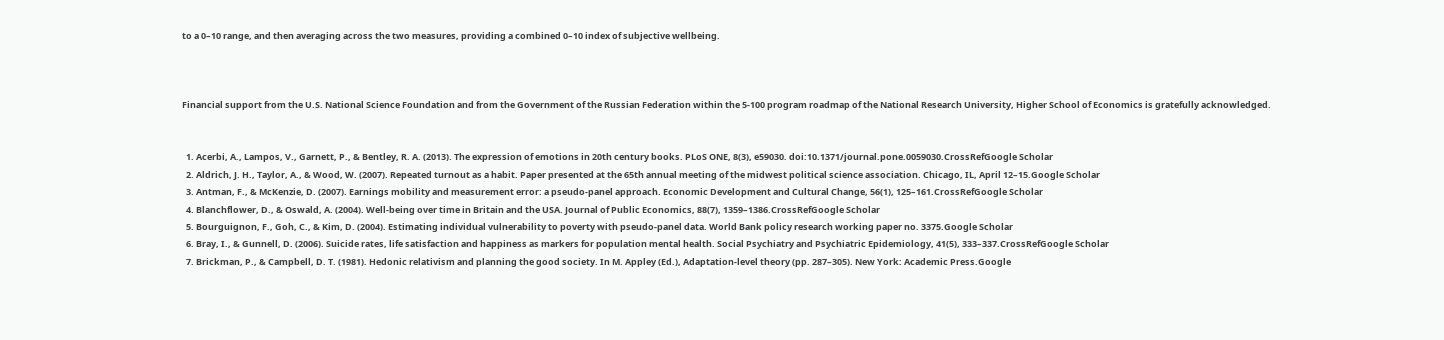to a 0–10 range, and then averaging across the two measures, providing a combined 0–10 index of subjective wellbeing.



Financial support from the U.S. National Science Foundation and from the Government of the Russian Federation within the 5-100 program roadmap of the National Research University, Higher School of Economics is gratefully acknowledged.


  1. Acerbi, A., Lampos, V., Garnett, P., & Bentley, R. A. (2013). The expression of emotions in 20th century books. PLoS ONE, 8(3), e59030. doi:10.1371/journal.pone.0059030.CrossRefGoogle Scholar
  2. Aldrich, J. H., Taylor, A., & Wood, W. (2007). Repeated turnout as a habit. Paper presented at the 65th annual meeting of the midwest political science association. Chicago, IL, April 12–15.Google Scholar
  3. Antman, F., & McKenzie, D. (2007). Earnings mobility and measurement error: a pseudo-panel approach. Economic Development and Cultural Change, 56(1), 125–161.CrossRefGoogle Scholar
  4. Blanchflower, D., & Oswald, A. (2004). Well-being over time in Britain and the USA. Journal of Public Economics, 88(7), 1359–1386.CrossRefGoogle Scholar
  5. Bourguignon, F., Goh, C., & Kim, D. (2004). Estimating individual vulnerability to poverty with pseudo-panel data. World Bank policy research working paper no. 3375.Google Scholar
  6. Bray, I., & Gunnell, D. (2006). Suicide rates, life satisfaction and happiness as markers for population mental health. Social Psychiatry and Psychiatric Epidemiology, 41(5), 333–337.CrossRefGoogle Scholar
  7. Brickman, P., & Campbell, D. T. (1981). Hedonic relativism and planning the good society. In M. Appley (Ed.), Adaptation-level theory (pp. 287–305). New York: Academic Press.Google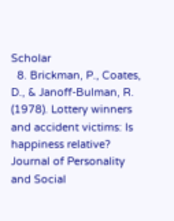Scholar
  8. Brickman, P., Coates, D., & Janoff-Bulman, R. (1978). Lottery winners and accident victims: Is happiness relative? Journal of Personality and Social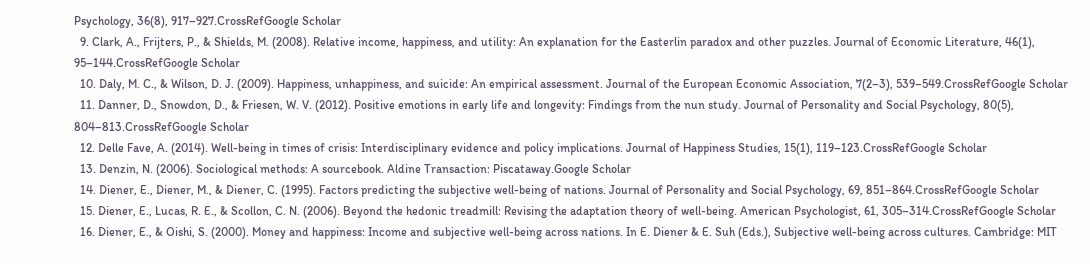Psychology, 36(8), 917–927.CrossRefGoogle Scholar
  9. Clark, A., Frijters, P., & Shields, M. (2008). Relative income, happiness, and utility: An explanation for the Easterlin paradox and other puzzles. Journal of Economic Literature, 46(1), 95–144.CrossRefGoogle Scholar
  10. Daly, M. C., & Wilson, D. J. (2009). Happiness, unhappiness, and suicide: An empirical assessment. Journal of the European Economic Association, 7(2–3), 539–549.CrossRefGoogle Scholar
  11. Danner, D., Snowdon, D., & Friesen, W. V. (2012). Positive emotions in early life and longevity: Findings from the nun study. Journal of Personality and Social Psychology, 80(5), 804–813.CrossRefGoogle Scholar
  12. Delle Fave, A. (2014). Well-being in times of crisis: Interdisciplinary evidence and policy implications. Journal of Happiness Studies, 15(1), 119–123.CrossRefGoogle Scholar
  13. Denzin, N. (2006). Sociological methods: A sourcebook. Aldine Transaction: Piscataway.Google Scholar
  14. Diener, E., Diener, M., & Diener, C. (1995). Factors predicting the subjective well-being of nations. Journal of Personality and Social Psychology, 69, 851–864.CrossRefGoogle Scholar
  15. Diener, E., Lucas, R. E., & Scollon, C. N. (2006). Beyond the hedonic treadmill: Revising the adaptation theory of well-being. American Psychologist, 61, 305–314.CrossRefGoogle Scholar
  16. Diener, E., & Oishi, S. (2000). Money and happiness: Income and subjective well-being across nations. In E. Diener & E. Suh (Eds.), Subjective well-being across cultures. Cambridge: MIT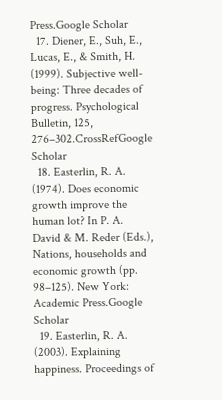Press.Google Scholar
  17. Diener, E., Suh, E., Lucas, E., & Smith, H. (1999). Subjective well-being: Three decades of progress. Psychological Bulletin, 125, 276–302.CrossRefGoogle Scholar
  18. Easterlin, R. A. (1974). Does economic growth improve the human lot? In P. A. David & M. Reder (Eds.), Nations, households and economic growth (pp. 98–125). New York: Academic Press.Google Scholar
  19. Easterlin, R. A. (2003). Explaining happiness. Proceedings of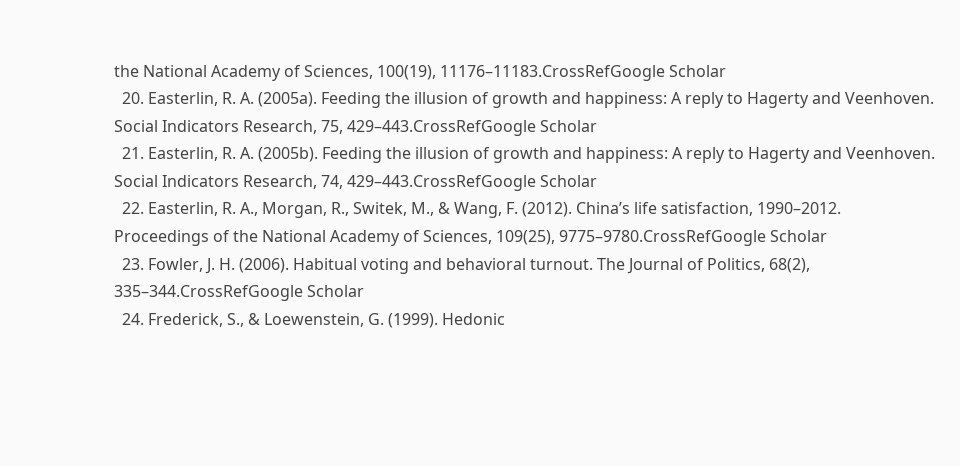the National Academy of Sciences, 100(19), 11176–11183.CrossRefGoogle Scholar
  20. Easterlin, R. A. (2005a). Feeding the illusion of growth and happiness: A reply to Hagerty and Veenhoven. Social Indicators Research, 75, 429–443.CrossRefGoogle Scholar
  21. Easterlin, R. A. (2005b). Feeding the illusion of growth and happiness: A reply to Hagerty and Veenhoven. Social Indicators Research, 74, 429–443.CrossRefGoogle Scholar
  22. Easterlin, R. A., Morgan, R., Switek, M., & Wang, F. (2012). China’s life satisfaction, 1990–2012. Proceedings of the National Academy of Sciences, 109(25), 9775–9780.CrossRefGoogle Scholar
  23. Fowler, J. H. (2006). Habitual voting and behavioral turnout. The Journal of Politics, 68(2), 335–344.CrossRefGoogle Scholar
  24. Frederick, S., & Loewenstein, G. (1999). Hedonic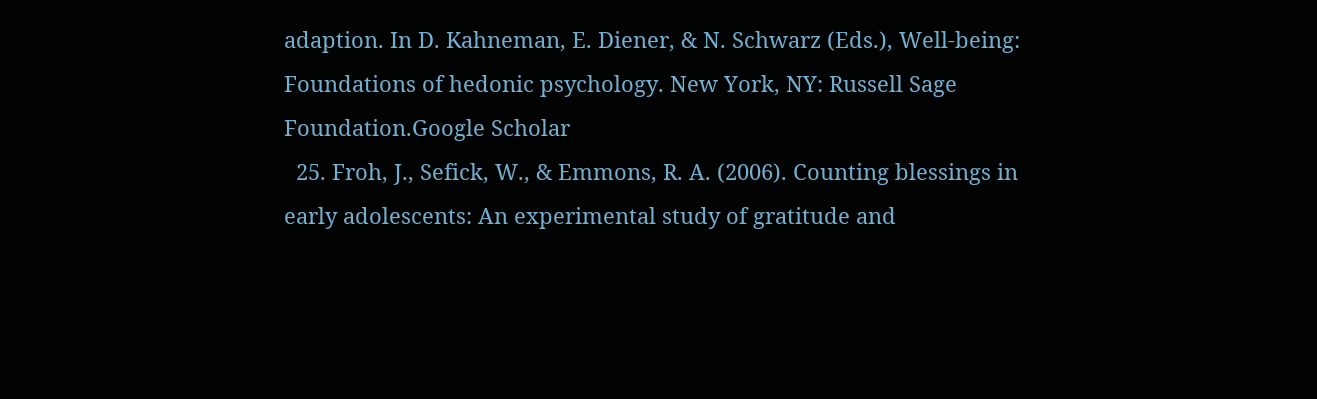adaption. In D. Kahneman, E. Diener, & N. Schwarz (Eds.), Well-being: Foundations of hedonic psychology. New York, NY: Russell Sage Foundation.Google Scholar
  25. Froh, J., Sefick, W., & Emmons, R. A. (2006). Counting blessings in early adolescents: An experimental study of gratitude and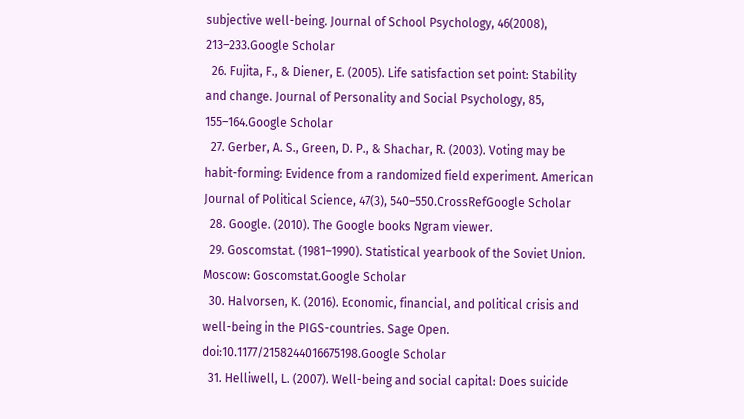subjective well-being. Journal of School Psychology, 46(2008), 213–233.Google Scholar
  26. Fujita, F., & Diener, E. (2005). Life satisfaction set point: Stability and change. Journal of Personality and Social Psychology, 85, 155–164.Google Scholar
  27. Gerber, A. S., Green, D. P., & Shachar, R. (2003). Voting may be habit-forming: Evidence from a randomized field experiment. American Journal of Political Science, 47(3), 540–550.CrossRefGoogle Scholar
  28. Google. (2010). The Google books Ngram viewer.
  29. Goscomstat. (1981–1990). Statistical yearbook of the Soviet Union. Moscow: Goscomstat.Google Scholar
  30. Halvorsen, K. (2016). Economic, financial, and political crisis and well-being in the PIGS-countries. Sage Open. doi:10.1177/2158244016675198.Google Scholar
  31. Helliwell, L. (2007). Well-being and social capital: Does suicide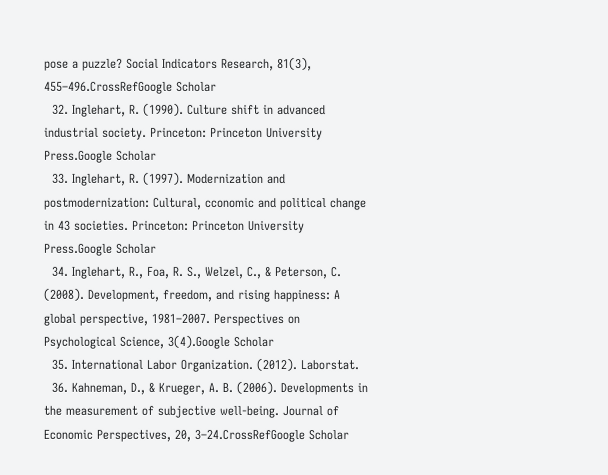pose a puzzle? Social Indicators Research, 81(3), 455–496.CrossRefGoogle Scholar
  32. Inglehart, R. (1990). Culture shift in advanced industrial society. Princeton: Princeton University Press.Google Scholar
  33. Inglehart, R. (1997). Modernization and postmodernization: Cultural, cconomic and political change in 43 societies. Princeton: Princeton University Press.Google Scholar
  34. Inglehart, R., Foa, R. S., Welzel, C., & Peterson, C. (2008). Development, freedom, and rising happiness: A global perspective, 1981–2007. Perspectives on Psychological Science, 3(4).Google Scholar
  35. International Labor Organization. (2012). Laborstat.
  36. Kahneman, D., & Krueger, A. B. (2006). Developments in the measurement of subjective well-being. Journal of Economic Perspectives, 20, 3–24.CrossRefGoogle Scholar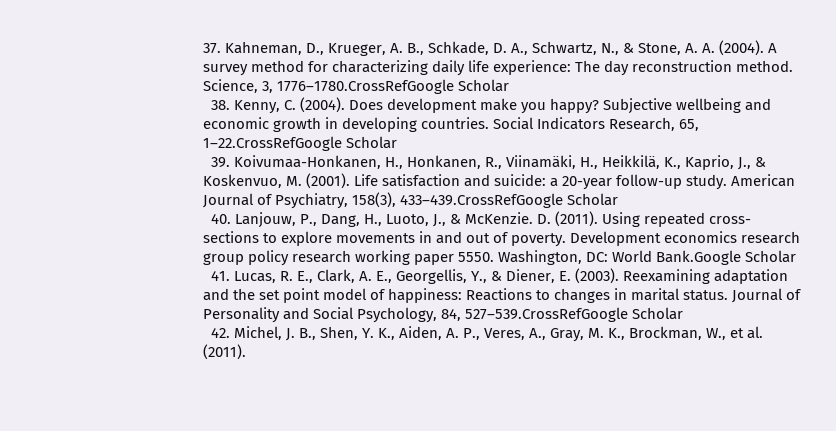37. Kahneman, D., Krueger, A. B., Schkade, D. A., Schwartz, N., & Stone, A. A. (2004). A survey method for characterizing daily life experience: The day reconstruction method. Science, 3, 1776–1780.CrossRefGoogle Scholar
  38. Kenny, C. (2004). Does development make you happy? Subjective wellbeing and economic growth in developing countries. Social Indicators Research, 65, 1–22.CrossRefGoogle Scholar
  39. Koivumaa-Honkanen, H., Honkanen, R., Viinamäki, H., Heikkilä, K., Kaprio, J., & Koskenvuo, M. (2001). Life satisfaction and suicide: a 20-year follow-up study. American Journal of Psychiatry, 158(3), 433–439.CrossRefGoogle Scholar
  40. Lanjouw, P., Dang, H., Luoto, J., & McKenzie. D. (2011). Using repeated cross-sections to explore movements in and out of poverty. Development economics research group policy research working paper 5550. Washington, DC: World Bank.Google Scholar
  41. Lucas, R. E., Clark, A. E., Georgellis, Y., & Diener, E. (2003). Reexamining adaptation and the set point model of happiness: Reactions to changes in marital status. Journal of Personality and Social Psychology, 84, 527–539.CrossRefGoogle Scholar
  42. Michel, J. B., Shen, Y. K., Aiden, A. P., Veres, A., Gray, M. K., Brockman, W., et al. (2011).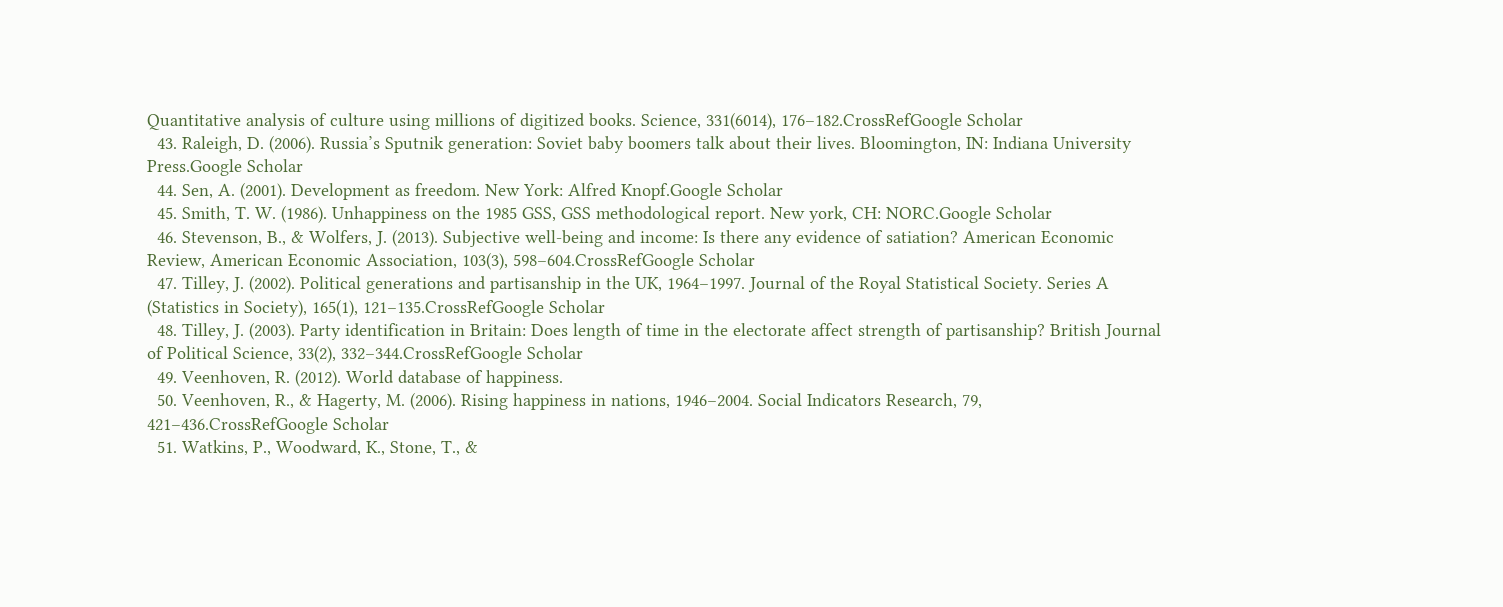Quantitative analysis of culture using millions of digitized books. Science, 331(6014), 176–182.CrossRefGoogle Scholar
  43. Raleigh, D. (2006). Russia’s Sputnik generation: Soviet baby boomers talk about their lives. Bloomington, IN: Indiana University Press.Google Scholar
  44. Sen, A. (2001). Development as freedom. New York: Alfred Knopf.Google Scholar
  45. Smith, T. W. (1986). Unhappiness on the 1985 GSS, GSS methodological report. New york, CH: NORC.Google Scholar
  46. Stevenson, B., & Wolfers, J. (2013). Subjective well-being and income: Is there any evidence of satiation? American Economic Review, American Economic Association, 103(3), 598–604.CrossRefGoogle Scholar
  47. Tilley, J. (2002). Political generations and partisanship in the UK, 1964–1997. Journal of the Royal Statistical Society. Series A (Statistics in Society), 165(1), 121–135.CrossRefGoogle Scholar
  48. Tilley, J. (2003). Party identification in Britain: Does length of time in the electorate affect strength of partisanship? British Journal of Political Science, 33(2), 332–344.CrossRefGoogle Scholar
  49. Veenhoven, R. (2012). World database of happiness.
  50. Veenhoven, R., & Hagerty, M. (2006). Rising happiness in nations, 1946–2004. Social Indicators Research, 79, 421–436.CrossRefGoogle Scholar
  51. Watkins, P., Woodward, K., Stone, T., &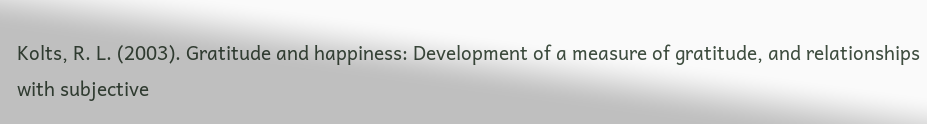Kolts, R. L. (2003). Gratitude and happiness: Development of a measure of gratitude, and relationships with subjective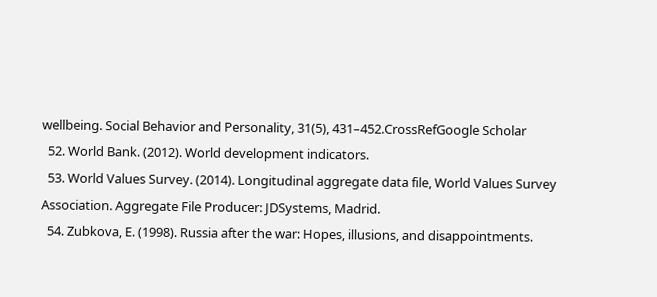wellbeing. Social Behavior and Personality, 31(5), 431–452.CrossRefGoogle Scholar
  52. World Bank. (2012). World development indicators.
  53. World Values Survey. (2014). Longitudinal aggregate data file, World Values Survey Association. Aggregate File Producer: JDSystems, Madrid.
  54. Zubkova, E. (1998). Russia after the war: Hopes, illusions, and disappointments.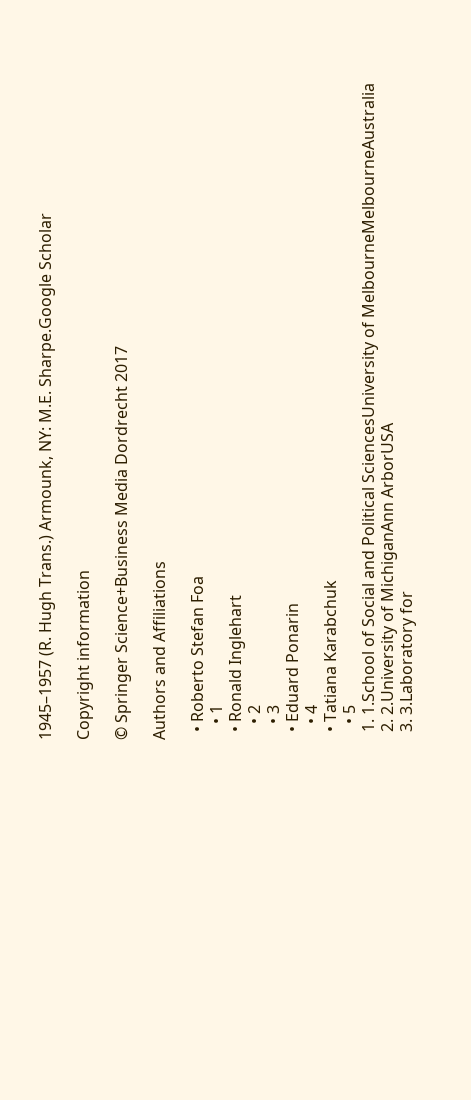1945–1957 (R. Hugh Trans.) Armounk, NY: M.E. Sharpe.Google Scholar

Copyright information

© Springer Science+Business Media Dordrecht 2017

Authors and Affiliations

  • Roberto Stefan Foa
    • 1
  • Ronald Inglehart
    • 2
    • 3
  • Eduard Ponarin
    • 4
  • Tatiana Karabchuk
    • 5
  1. 1.School of Social and Political SciencesUniversity of MelbourneMelbourneAustralia
  2. 2.University of MichiganAnn ArborUSA
  3. 3.Laboratory for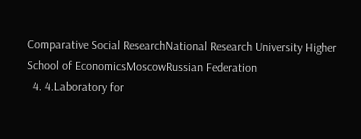Comparative Social ResearchNational Research University Higher School of EconomicsMoscowRussian Federation
  4. 4.Laboratory for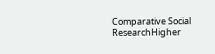Comparative Social ResearchHigher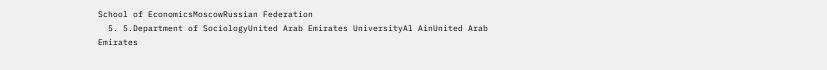School of EconomicsMoscowRussian Federation
  5. 5.Department of SociologyUnited Arab Emirates UniversityAl AinUnited Arab Emirates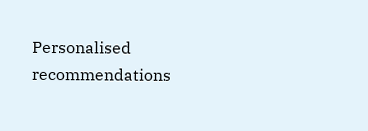Personalised recommendations